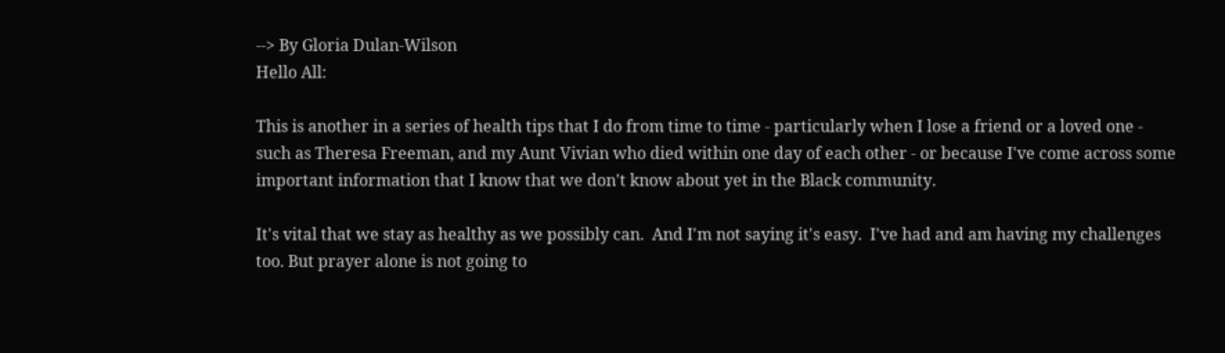--> By Gloria Dulan-Wilson
Hello All:

This is another in a series of health tips that I do from time to time - particularly when I lose a friend or a loved one - such as Theresa Freeman, and my Aunt Vivian who died within one day of each other - or because I've come across some important information that I know that we don't know about yet in the Black community.

It's vital that we stay as healthy as we possibly can.  And I'm not saying it's easy.  I've had and am having my challenges too. But prayer alone is not going to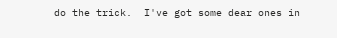do the trick.  I've got some dear ones in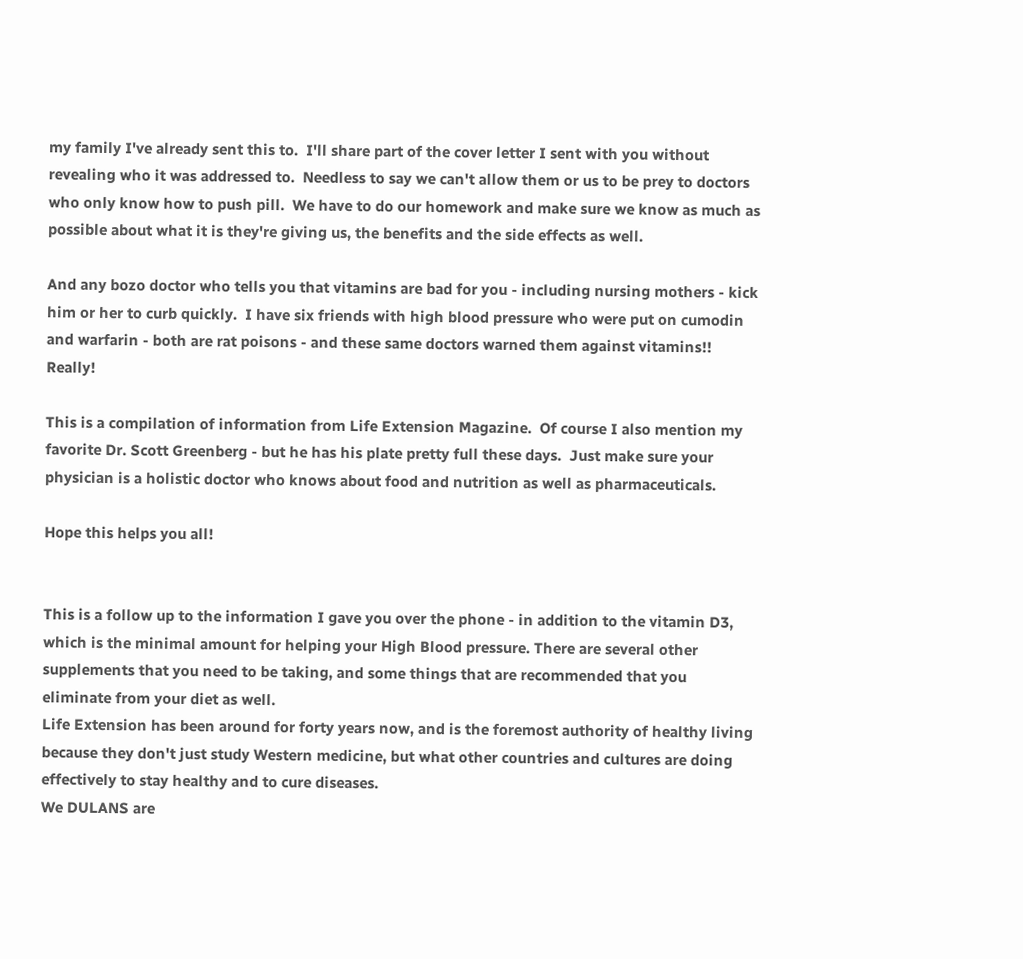my family I've already sent this to.  I'll share part of the cover letter I sent with you without revealing who it was addressed to.  Needless to say we can't allow them or us to be prey to doctors who only know how to push pill.  We have to do our homework and make sure we know as much as possible about what it is they're giving us, the benefits and the side effects as well.

And any bozo doctor who tells you that vitamins are bad for you - including nursing mothers - kick him or her to curb quickly.  I have six friends with high blood pressure who were put on cumodin and warfarin - both are rat poisons - and these same doctors warned them against vitamins!! Really!

This is a compilation of information from Life Extension Magazine.  Of course I also mention my favorite Dr. Scott Greenberg - but he has his plate pretty full these days.  Just make sure your physician is a holistic doctor who knows about food and nutrition as well as pharmaceuticals.

Hope this helps you all!


This is a follow up to the information I gave you over the phone - in addition to the vitamin D3, which is the minimal amount for helping your High Blood pressure. There are several other supplements that you need to be taking, and some things that are recommended that you eliminate from your diet as well.
Life Extension has been around for forty years now, and is the foremost authority of healthy living because they don't just study Western medicine, but what other countries and cultures are doing effectively to stay healthy and to cure diseases.
We DULANS are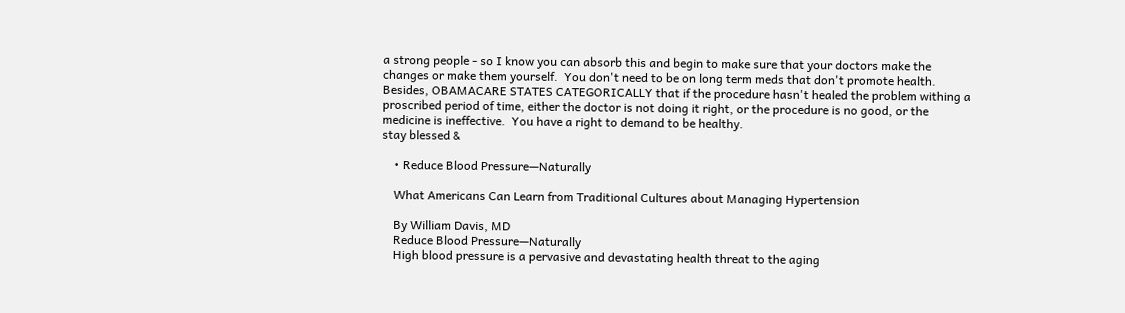a strong people - so I know you can absorb this and begin to make sure that your doctors make the changes or make them yourself.  You don't need to be on long term meds that don't promote health.  Besides, OBAMACARE STATES CATEGORICALLY that if the procedure hasn't healed the problem withing a proscribed period of time, either the doctor is not doing it right, or the procedure is no good, or the medicine is ineffective.  You have a right to demand to be healthy.
stay blessed &

    • Reduce Blood Pressure—Naturally

    What Americans Can Learn from Traditional Cultures about Managing Hypertension

    By William Davis, MD
    Reduce Blood Pressure—Naturally
    High blood pressure is a pervasive and devastating health threat to the aging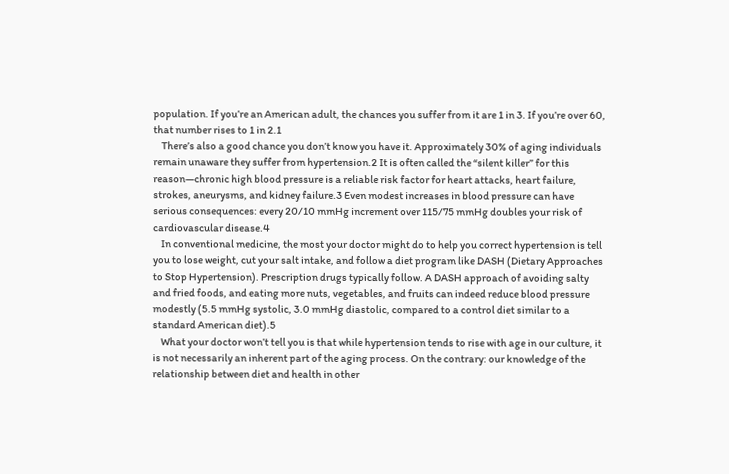population. If you’re an American adult, the chances you suffer from it are 1 in 3. If you’re over 60, that number rises to 1 in 2.1
    There’s also a good chance you don’t know you have it. Approximately 30% of aging individuals remain unaware they suffer from hypertension.2 It is often called the “silent killer” for this reason—chronic high blood pressure is a reliable risk factor for heart attacks, heart failure, strokes, aneurysms, and kidney failure.3 Even modest increases in blood pressure can have serious consequences: every 20/10 mmHg increment over 115/75 mmHg doubles your risk of cardiovascular disease.4
    In conventional medicine, the most your doctor might do to help you correct hypertension is tell you to lose weight, cut your salt intake, and follow a diet program like DASH (Dietary Approaches to Stop Hypertension). Prescription drugs typically follow. A DASH approach of avoiding salty and fried foods, and eating more nuts, vegetables, and fruits can indeed reduce blood pressure modestly (5.5 mmHg systolic, 3.0 mmHg diastolic, compared to a control diet similar to a standard American diet).5
    What your doctor won’t tell you is that while hypertension tends to rise with age in our culture, it is not necessarily an inherent part of the aging process. On the contrary: our knowledge of the relationship between diet and health in other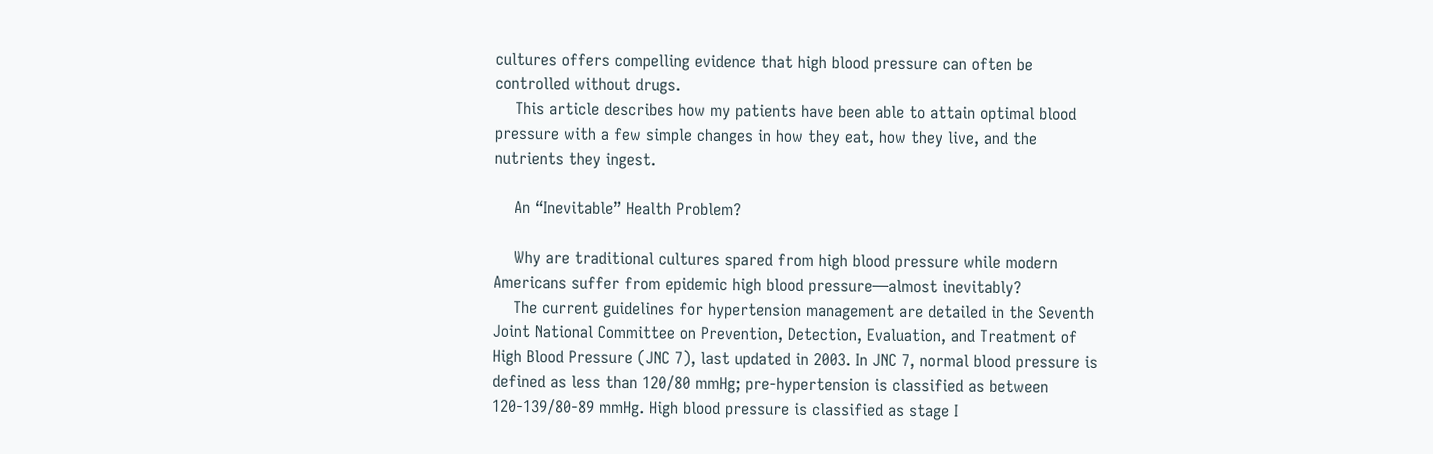cultures offers compelling evidence that high blood pressure can often be controlled without drugs.
    This article describes how my patients have been able to attain optimal blood pressure with a few simple changes in how they eat, how they live, and the nutrients they ingest.

    An “Inevitable” Health Problem?

    Why are traditional cultures spared from high blood pressure while modern Americans suffer from epidemic high blood pressure—almost inevitably?
    The current guidelines for hypertension management are detailed in the Seventh Joint National Committee on Prevention, Detection, Evaluation, and Treatment of High Blood Pressure (JNC 7), last updated in 2003. In JNC 7, normal blood pressure is defined as less than 120/80 mmHg; pre-hypertension is classified as between 120-139/80-89 mmHg. High blood pressure is classified as stage I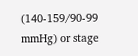(140-159/90-99 mmHg) or stage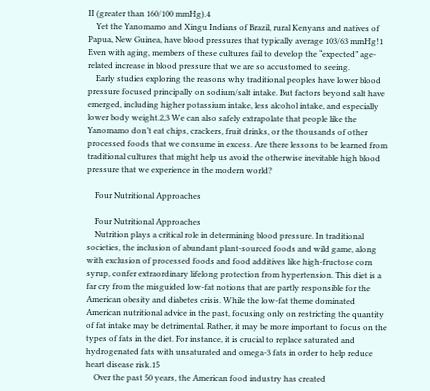II (greater than 160/100 mmHg).4
    Yet the Yanomamo and Xingu Indians of Brazil, rural Kenyans and natives of Papua, New Guinea, have blood pressures that typically average 103/63 mmHg!1 Even with aging, members of these cultures fail to develop the “expected” age-related increase in blood pressure that we are so accustomed to seeing.
    Early studies exploring the reasons why traditional peoples have lower blood pressure focused principally on sodium/salt intake. But factors beyond salt have emerged, including higher potassium intake, less alcohol intake, and especially lower body weight.2,3 We can also safely extrapolate that people like the Yanomamo don’t eat chips, crackers, fruit drinks, or the thousands of other processed foods that we consume in excess. Are there lessons to be learned from traditional cultures that might help us avoid the otherwise inevitable high blood pressure that we experience in the modern world?

    Four Nutritional Approaches

    Four Nutritional Approaches
    Nutrition plays a critical role in determining blood pressure. In traditional societies, the inclusion of abundant plant-sourced foods and wild game, along with exclusion of processed foods and food additives like high-fructose corn syrup, confer extraordinary lifelong protection from hypertension. This diet is a far cry from the misguided low-fat notions that are partly responsible for the American obesity and diabetes crisis. While the low-fat theme dominated American nutritional advice in the past, focusing only on restricting the quantity of fat intake may be detrimental. Rather, it may be more important to focus on the types of fats in the diet. For instance, it is crucial to replace saturated and hydrogenated fats with unsaturated and omega-3 fats in order to help reduce heart disease risk.15
    Over the past 50 years, the American food industry has created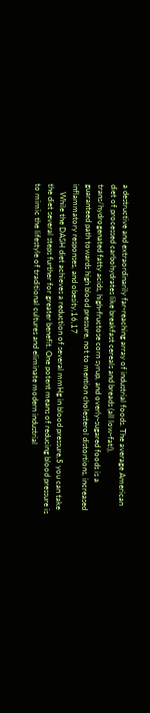a destructive and extraordinarily far-reaching array of industrial foods. The average American diet of processed carbohydrates like breakfast cereals and breads (all low-fat!), trans/hydrogenated fatty acids, high-fructose corn syrup, and overly-sugared foods is a guaranteed path towards high blood pressure, not to mention cholesterol distortions, increased inflammatory responses, and obesity.16,17
    While the DASH diet achieves a reduction of several mmHg in blood pressure,5 you can take the diet several steps further for greater benefit. One potent means of reducing blood pressure is to mimic the lifestyle of traditional cultures and eliminate modern industrial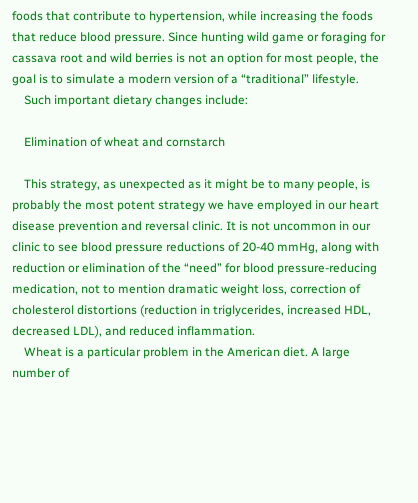foods that contribute to hypertension, while increasing the foods that reduce blood pressure. Since hunting wild game or foraging for cassava root and wild berries is not an option for most people, the goal is to simulate a modern version of a “traditional” lifestyle.
    Such important dietary changes include:

    Elimination of wheat and cornstarch

    This strategy, as unexpected as it might be to many people, is probably the most potent strategy we have employed in our heart disease prevention and reversal clinic. It is not uncommon in our clinic to see blood pressure reductions of 20-40 mmHg, along with reduction or elimination of the “need” for blood pressure-reducing medication, not to mention dramatic weight loss, correction of cholesterol distortions (reduction in triglycerides, increased HDL, decreased LDL), and reduced inflammation.
    Wheat is a particular problem in the American diet. A large number of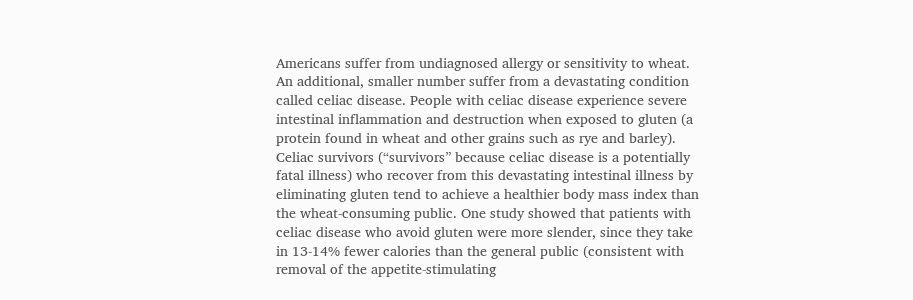Americans suffer from undiagnosed allergy or sensitivity to wheat. An additional, smaller number suffer from a devastating condition called celiac disease. People with celiac disease experience severe intestinal inflammation and destruction when exposed to gluten (a protein found in wheat and other grains such as rye and barley). Celiac survivors (“survivors” because celiac disease is a potentially fatal illness) who recover from this devastating intestinal illness by eliminating gluten tend to achieve a healthier body mass index than the wheat-consuming public. One study showed that patients with celiac disease who avoid gluten were more slender, since they take in 13-14% fewer calories than the general public (consistent with removal of the appetite-stimulating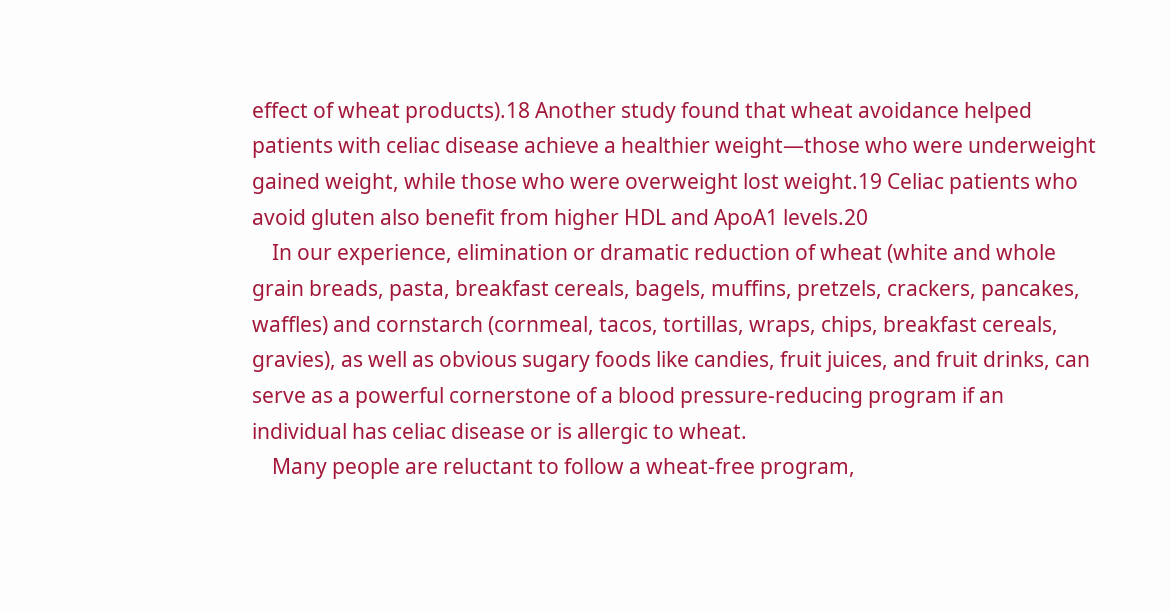effect of wheat products).18 Another study found that wheat avoidance helped patients with celiac disease achieve a healthier weight—those who were underweight gained weight, while those who were overweight lost weight.19 Celiac patients who avoid gluten also benefit from higher HDL and ApoA1 levels.20
    In our experience, elimination or dramatic reduction of wheat (white and whole grain breads, pasta, breakfast cereals, bagels, muffins, pretzels, crackers, pancakes, waffles) and cornstarch (cornmeal, tacos, tortillas, wraps, chips, breakfast cereals, gravies), as well as obvious sugary foods like candies, fruit juices, and fruit drinks, can serve as a powerful cornerstone of a blood pressure-reducing program if an individual has celiac disease or is allergic to wheat.
    Many people are reluctant to follow a wheat-free program,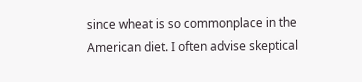since wheat is so commonplace in the American diet. I often advise skeptical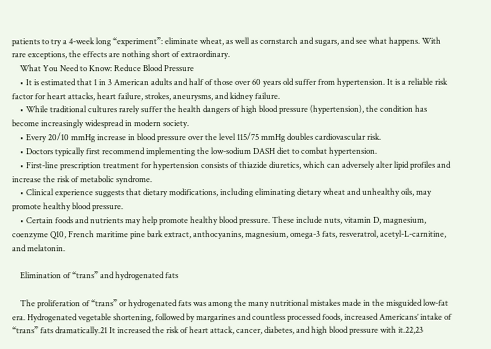patients to try a 4-week long “experiment”: eliminate wheat, as well as cornstarch and sugars, and see what happens. With rare exceptions, the effects are nothing short of extraordinary.
    What You Need to Know: Reduce Blood Pressure
    • It is estimated that 1 in 3 American adults and half of those over 60 years old suffer from hypertension. It is a reliable risk factor for heart attacks, heart failure, strokes, aneurysms, and kidney failure.
    • While traditional cultures rarely suffer the health dangers of high blood pressure (hypertension), the condition has become increasingly widespread in modern society.
    • Every 20/10 mmHg increase in blood pressure over the level 115/75 mmHg doubles cardiovascular risk.
    • Doctors typically first recommend implementing the low-sodium DASH diet to combat hypertension.
    • First-line prescription treatment for hypertension consists of thiazide diuretics, which can adversely alter lipid profiles and increase the risk of metabolic syndrome.
    • Clinical experience suggests that dietary modifications, including eliminating dietary wheat and unhealthy oils, may promote healthy blood pressure.
    • Certain foods and nutrients may help promote healthy blood pressure. These include nuts, vitamin D, magnesium, coenzyme Q10, French maritime pine bark extract, anthocyanins, magnesium, omega-3 fats, resveratrol, acetyl-L-carnitine, and melatonin.

    Elimination of “trans” and hydrogenated fats

    The proliferation of “trans” or hydrogenated fats was among the many nutritional mistakes made in the misguided low-fat era. Hydrogenated vegetable shortening, followed by margarines and countless processed foods, increased Americans’ intake of “trans” fats dramatically.21 It increased the risk of heart attack, cancer, diabetes, and high blood pressure with it.22,23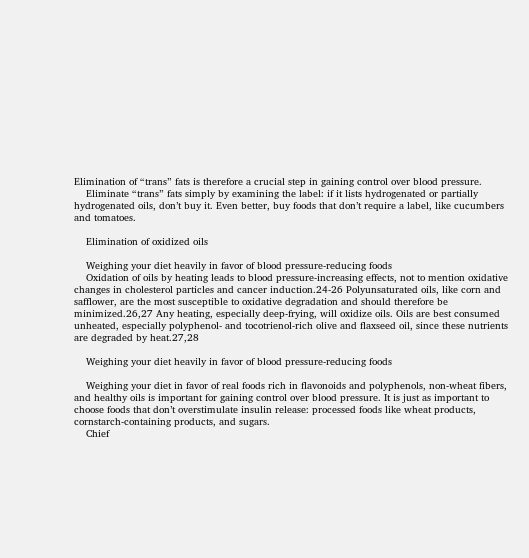Elimination of “trans” fats is therefore a crucial step in gaining control over blood pressure.
    Eliminate “trans” fats simply by examining the label: if it lists hydrogenated or partially hydrogenated oils, don’t buy it. Even better, buy foods that don’t require a label, like cucumbers and tomatoes.

    Elimination of oxidized oils

    Weighing your diet heavily in favor of blood pressure-reducing foods
    Oxidation of oils by heating leads to blood pressure-increasing effects, not to mention oxidative changes in cholesterol particles and cancer induction.24-26 Polyunsaturated oils, like corn and safflower, are the most susceptible to oxidative degradation and should therefore be minimized.26,27 Any heating, especially deep-frying, will oxidize oils. Oils are best consumed unheated, especially polyphenol- and tocotrienol-rich olive and flaxseed oil, since these nutrients are degraded by heat.27,28

    Weighing your diet heavily in favor of blood pressure-reducing foods

    Weighing your diet in favor of real foods rich in flavonoids and polyphenols, non-wheat fibers, and healthy oils is important for gaining control over blood pressure. It is just as important to choose foods that don’t overstimulate insulin release: processed foods like wheat products, cornstarch-containing products, and sugars.
    Chief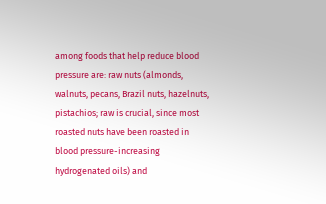among foods that help reduce blood pressure are: raw nuts (almonds, walnuts, pecans, Brazil nuts, hazelnuts, pistachios; raw is crucial, since most roasted nuts have been roasted in blood pressure-increasing hydrogenated oils) and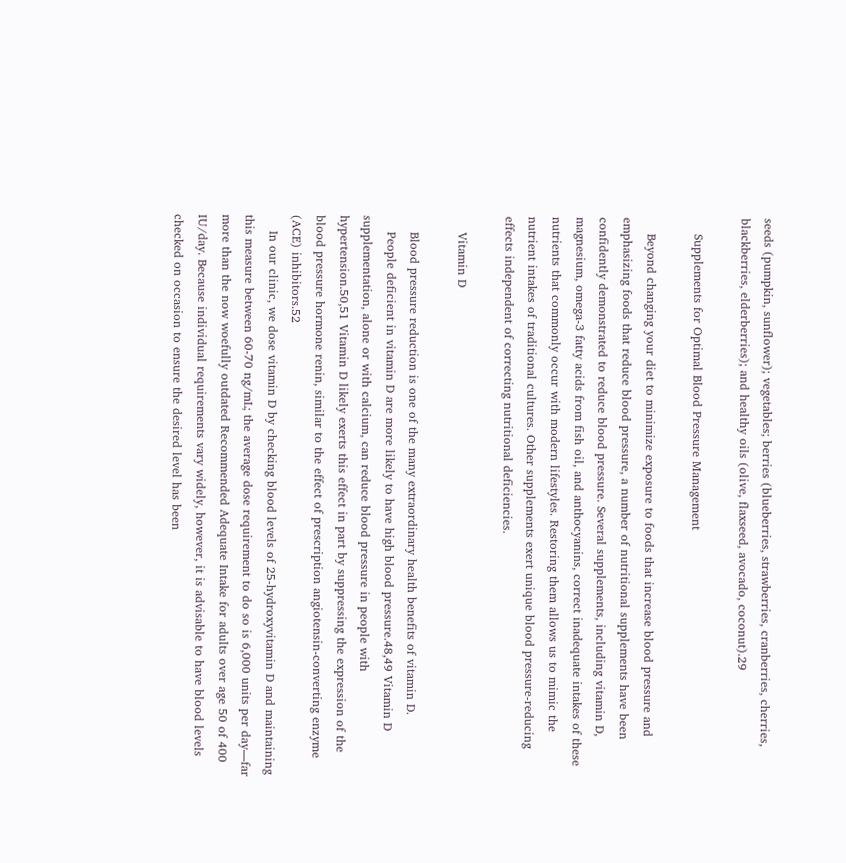seeds (pumpkin, sunflower); vegetables; berries (blueberries, strawberries, cranberries, cherries, blackberries, elderberries); and healthy oils (olive, flaxseed, avocado, coconut).29

    Supplements for Optimal Blood Pressure Management

    Beyond changing your diet to minimize exposure to foods that increase blood pressure and emphasizing foods that reduce blood pressure, a number of nutritional supplements have been confidently demonstrated to reduce blood pressure. Several supplements, including vitamin D, magnesium, omega-3 fatty acids from fish oil, and anthocyanins, correct inadequate intakes of these nutrients that commonly occur with modern lifestyles. Restoring them allows us to mimic the nutrient intakes of traditional cultures. Other supplements exert unique blood pressure-reducing effects independent of correcting nutritional deficiencies.

    Vitamin D

    Blood pressure reduction is one of the many extraordinary health benefits of vitamin D.
    People deficient in vitamin D are more likely to have high blood pressure.48,49 Vitamin D supplementation, alone or with calcium, can reduce blood pressure in people with hypertension.50,51 Vitamin D likely exerts this effect in part by suppressing the expression of the blood pressure hormone renin, similar to the effect of prescription angiotensin-converting enzyme (ACE) inhibitors.52
    In our clinic, we dose vitamin D by checking blood levels of 25-hydroxyvitamin D and maintaining this measure between 60-70 ng/mL; the average dose requirement to do so is 6,000 units per day—far more than the now woefully outdated Recommended Adequate Intake for adults over age 50 of 400 IU/day. Because individual requirements vary widely, however, it is advisable to have blood levels checked on occasion to ensure the desired level has been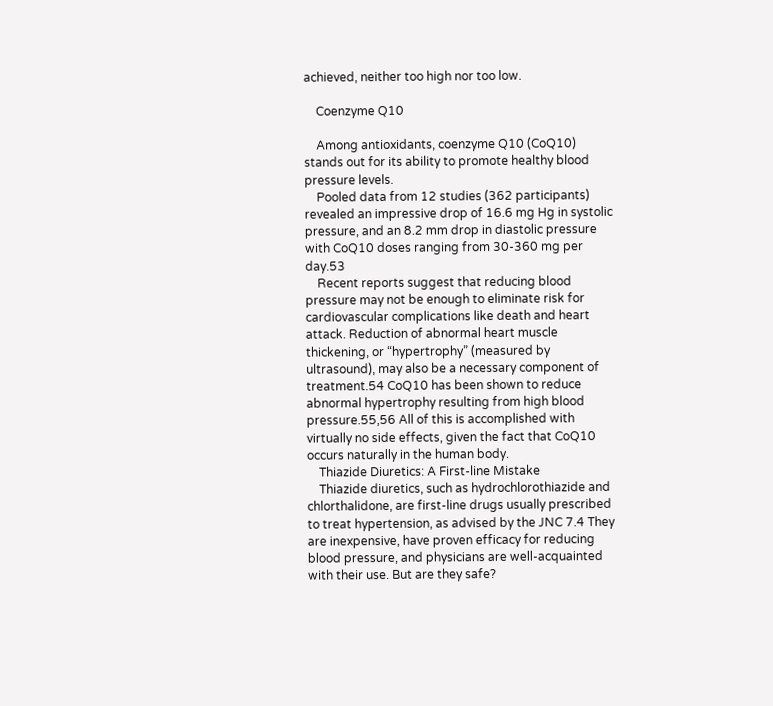achieved, neither too high nor too low.

    Coenzyme Q10

    Among antioxidants, coenzyme Q10 (CoQ10) stands out for its ability to promote healthy blood pressure levels.
    Pooled data from 12 studies (362 participants) revealed an impressive drop of 16.6 mg Hg in systolic pressure, and an 8.2 mm drop in diastolic pressure with CoQ10 doses ranging from 30-360 mg per day.53
    Recent reports suggest that reducing blood pressure may not be enough to eliminate risk for cardiovascular complications like death and heart attack. Reduction of abnormal heart muscle thickening, or “hypertrophy” (measured by ultrasound), may also be a necessary component of treatment.54 CoQ10 has been shown to reduce abnormal hypertrophy resulting from high blood pressure.55,56 All of this is accomplished with virtually no side effects, given the fact that CoQ10 occurs naturally in the human body.
    Thiazide Diuretics: A First-line Mistake
    Thiazide diuretics, such as hydrochlorothiazide and chlorthalidone, are first-line drugs usually prescribed to treat hypertension, as advised by the JNC 7.4 They are inexpensive, have proven efficacy for reducing blood pressure, and physicians are well-acquainted with their use. But are they safe?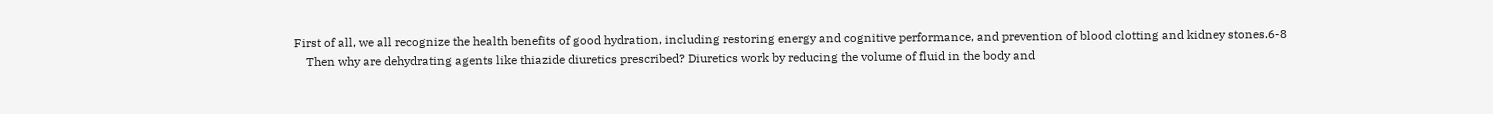First of all, we all recognize the health benefits of good hydration, including restoring energy and cognitive performance, and prevention of blood clotting and kidney stones.6-8
    Then why are dehydrating agents like thiazide diuretics prescribed? Diuretics work by reducing the volume of fluid in the body and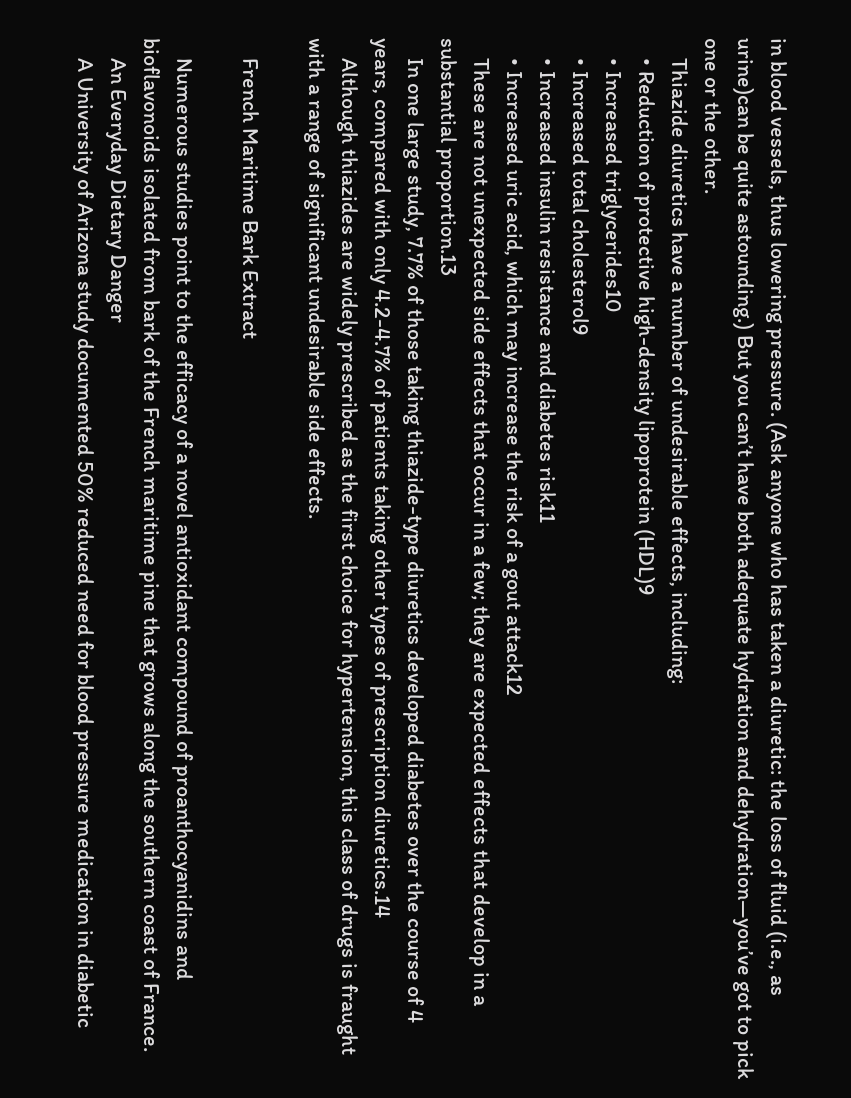in blood vessels, thus lowering pressure. (Ask anyone who has taken a diuretic: the loss of fluid (i.e., as urine)can be quite astounding.) But you can’t have both adequate hydration and dehydration—you’ve got to pick one or the other.
    Thiazide diuretics have a number of undesirable effects, including:
    • Reduction of protective high-density lipoprotein (HDL)9
    • Increased triglycerides10
    • Increased total cholesterol9
    • Increased insulin resistance and diabetes risk11
    • Increased uric acid, which may increase the risk of a gout attack12
    These are not unexpected side effects that occur in a few; they are expected effects that develop in a substantial proportion.13
    In one large study, 7.7% of those taking thiazide-type diuretics developed diabetes over the course of 4 years, compared with only 4.2-4.7% of patients taking other types of prescription diuretics.14
    Although thiazides are widely prescribed as the first choice for hypertension, this class of drugs is fraught with a range of significant undesirable side effects.

    French Maritime Bark Extract

    Numerous studies point to the efficacy of a novel antioxidant compound of proanthocyanidins and bioflavonoids isolated from bark of the French maritime pine that grows along the southern coast of France.
    An Everyday Dietary Danger
    A University of Arizona study documented 50% reduced need for blood pressure medication in diabetic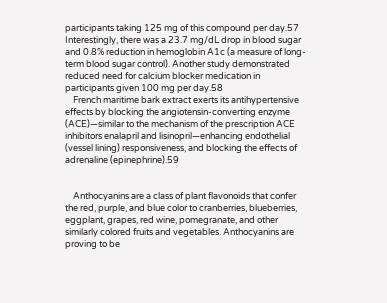participants taking 125 mg of this compound per day.57 Interestingly, there was a 23.7 mg/dL drop in blood sugar and 0.8% reduction in hemoglobin A1c (a measure of long-term blood sugar control). Another study demonstrated reduced need for calcium blocker medication in participants given 100 mg per day.58
    French maritime bark extract exerts its antihypertensive effects by blocking the angiotensin-converting enzyme (ACE)—similar to the mechanism of the prescription ACE inhibitors enalapril and lisinopril—enhancing endothelial (vessel lining) responsiveness, and blocking the effects of adrenaline (epinephrine).59


    Anthocyanins are a class of plant flavonoids that confer the red, purple, and blue color to cranberries, blueberries, eggplant, grapes, red wine, pomegranate, and other similarly colored fruits and vegetables. Anthocyanins are proving to be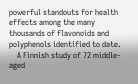powerful standouts for health effects among the many thousands of flavonoids and polyphenols identified to date.
    A Finnish study of 72 middle-aged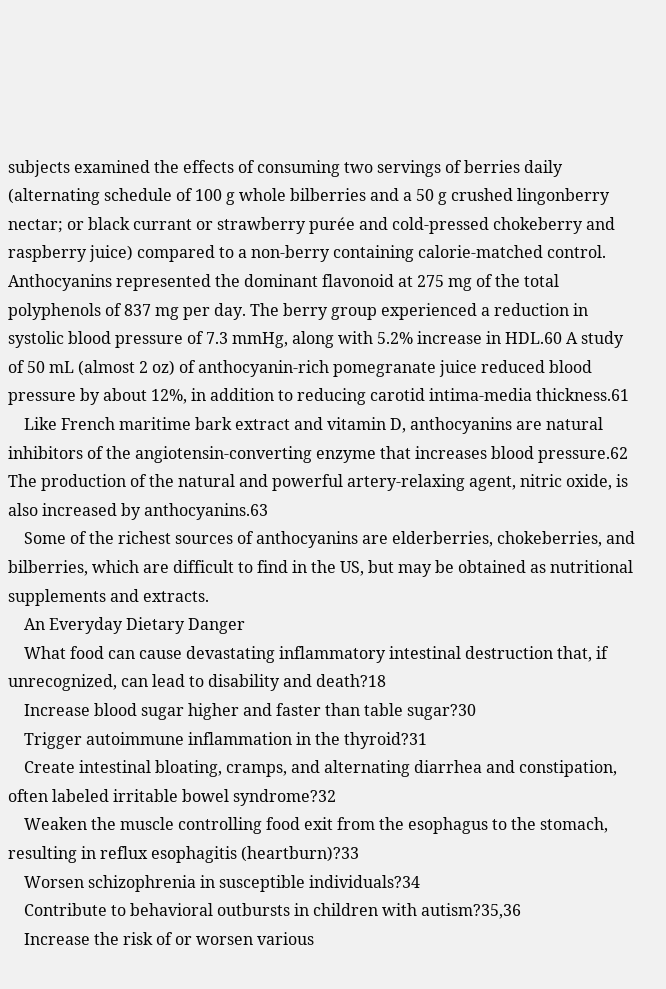subjects examined the effects of consuming two servings of berries daily (alternating schedule of 100 g whole bilberries and a 50 g crushed lingonberry nectar; or black currant or strawberry purée and cold-pressed chokeberry and raspberry juice) compared to a non-berry containing calorie-matched control. Anthocyanins represented the dominant flavonoid at 275 mg of the total polyphenols of 837 mg per day. The berry group experienced a reduction in systolic blood pressure of 7.3 mmHg, along with 5.2% increase in HDL.60 A study of 50 mL (almost 2 oz) of anthocyanin-rich pomegranate juice reduced blood pressure by about 12%, in addition to reducing carotid intima-media thickness.61
    Like French maritime bark extract and vitamin D, anthocyanins are natural inhibitors of the angiotensin-converting enzyme that increases blood pressure.62 The production of the natural and powerful artery-relaxing agent, nitric oxide, is also increased by anthocyanins.63
    Some of the richest sources of anthocyanins are elderberries, chokeberries, and bilberries, which are difficult to find in the US, but may be obtained as nutritional supplements and extracts.
    An Everyday Dietary Danger
    What food can cause devastating inflammatory intestinal destruction that, if unrecognized, can lead to disability and death?18
    Increase blood sugar higher and faster than table sugar?30
    Trigger autoimmune inflammation in the thyroid?31
    Create intestinal bloating, cramps, and alternating diarrhea and constipation, often labeled irritable bowel syndrome?32
    Weaken the muscle controlling food exit from the esophagus to the stomach, resulting in reflux esophagitis (heartburn)?33
    Worsen schizophrenia in susceptible individuals?34
    Contribute to behavioral outbursts in children with autism?35,36
    Increase the risk of or worsen various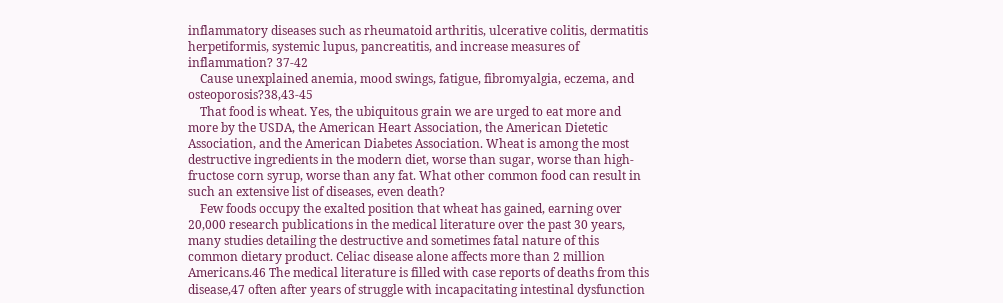inflammatory diseases such as rheumatoid arthritis, ulcerative colitis, dermatitis herpetiformis, systemic lupus, pancreatitis, and increase measures of inflammation? 37-42
    Cause unexplained anemia, mood swings, fatigue, fibromyalgia, eczema, and osteoporosis?38,43-45
    That food is wheat. Yes, the ubiquitous grain we are urged to eat more and more by the USDA, the American Heart Association, the American Dietetic Association, and the American Diabetes Association. Wheat is among the most destructive ingredients in the modern diet, worse than sugar, worse than high-fructose corn syrup, worse than any fat. What other common food can result in such an extensive list of diseases, even death?
    Few foods occupy the exalted position that wheat has gained, earning over 20,000 research publications in the medical literature over the past 30 years, many studies detailing the destructive and sometimes fatal nature of this common dietary product. Celiac disease alone affects more than 2 million Americans.46 The medical literature is filled with case reports of deaths from this disease,47 often after years of struggle with incapacitating intestinal dysfunction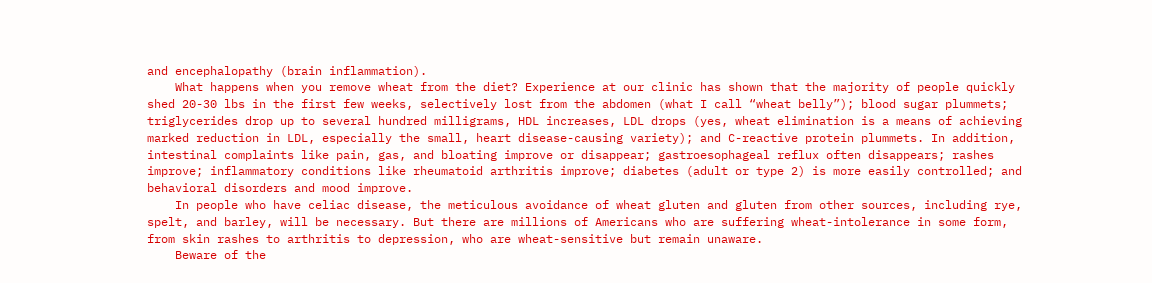and encephalopathy (brain inflammation).
    What happens when you remove wheat from the diet? Experience at our clinic has shown that the majority of people quickly shed 20-30 lbs in the first few weeks, selectively lost from the abdomen (what I call “wheat belly”); blood sugar plummets; triglycerides drop up to several hundred milligrams, HDL increases, LDL drops (yes, wheat elimination is a means of achieving marked reduction in LDL, especially the small, heart disease-causing variety); and C-reactive protein plummets. In addition, intestinal complaints like pain, gas, and bloating improve or disappear; gastroesophageal reflux often disappears; rashes improve; inflammatory conditions like rheumatoid arthritis improve; diabetes (adult or type 2) is more easily controlled; and behavioral disorders and mood improve.
    In people who have celiac disease, the meticulous avoidance of wheat gluten and gluten from other sources, including rye, spelt, and barley, will be necessary. But there are millions of Americans who are suffering wheat-intolerance in some form, from skin rashes to arthritis to depression, who are wheat-sensitive but remain unaware.
    Beware of the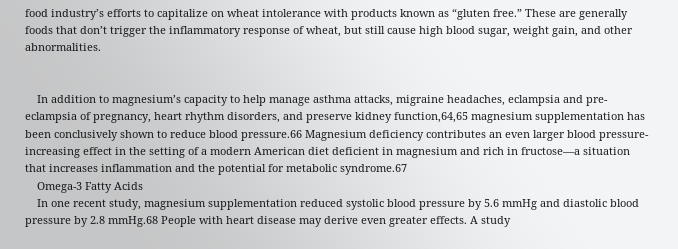food industry’s efforts to capitalize on wheat intolerance with products known as “gluten free.” These are generally foods that don’t trigger the inflammatory response of wheat, but still cause high blood sugar, weight gain, and other abnormalities.


    In addition to magnesium’s capacity to help manage asthma attacks, migraine headaches, eclampsia and pre-eclampsia of pregnancy, heart rhythm disorders, and preserve kidney function,64,65 magnesium supplementation has been conclusively shown to reduce blood pressure.66 Magnesium deficiency contributes an even larger blood pressure-increasing effect in the setting of a modern American diet deficient in magnesium and rich in fructose—a situation that increases inflammation and the potential for metabolic syndrome.67
    Omega-3 Fatty Acids
    In one recent study, magnesium supplementation reduced systolic blood pressure by 5.6 mmHg and diastolic blood pressure by 2.8 mmHg.68 People with heart disease may derive even greater effects. A study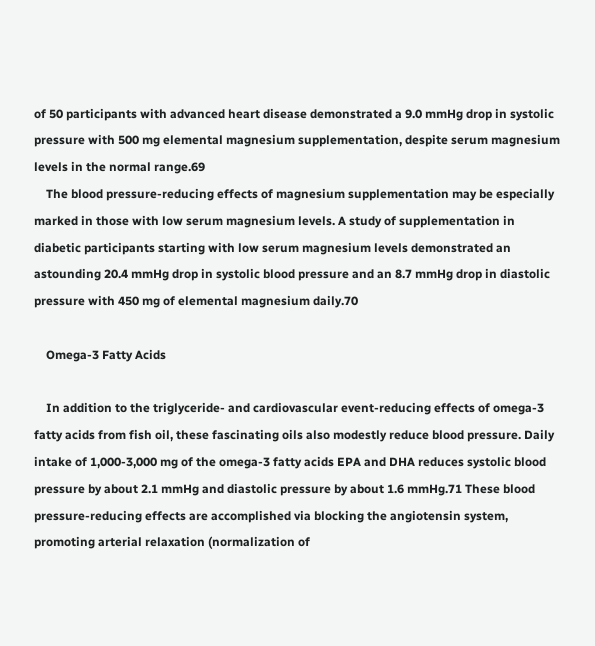of 50 participants with advanced heart disease demonstrated a 9.0 mmHg drop in systolic pressure with 500 mg elemental magnesium supplementation, despite serum magnesium levels in the normal range.69
    The blood pressure-reducing effects of magnesium supplementation may be especially marked in those with low serum magnesium levels. A study of supplementation in diabetic participants starting with low serum magnesium levels demonstrated an astounding 20.4 mmHg drop in systolic blood pressure and an 8.7 mmHg drop in diastolic pressure with 450 mg of elemental magnesium daily.70

    Omega-3 Fatty Acids

    In addition to the triglyceride- and cardiovascular event-reducing effects of omega-3 fatty acids from fish oil, these fascinating oils also modestly reduce blood pressure. Daily intake of 1,000-3,000 mg of the omega-3 fatty acids EPA and DHA reduces systolic blood pressure by about 2.1 mmHg and diastolic pressure by about 1.6 mmHg.71 These blood pressure-reducing effects are accomplished via blocking the angiotensin system, promoting arterial relaxation (normalization of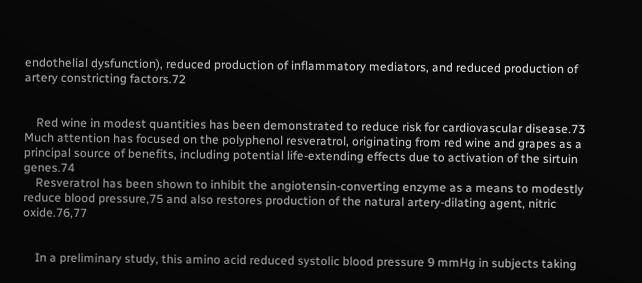endothelial dysfunction), reduced production of inflammatory mediators, and reduced production of artery constricting factors.72


    Red wine in modest quantities has been demonstrated to reduce risk for cardiovascular disease.73 Much attention has focused on the polyphenol resveratrol, originating from red wine and grapes as a principal source of benefits, including potential life-extending effects due to activation of the sirtuin genes.74
    Resveratrol has been shown to inhibit the angiotensin-converting enzyme as a means to modestly reduce blood pressure,75 and also restores production of the natural artery-dilating agent, nitric oxide.76,77


    In a preliminary study, this amino acid reduced systolic blood pressure 9 mmHg in subjects taking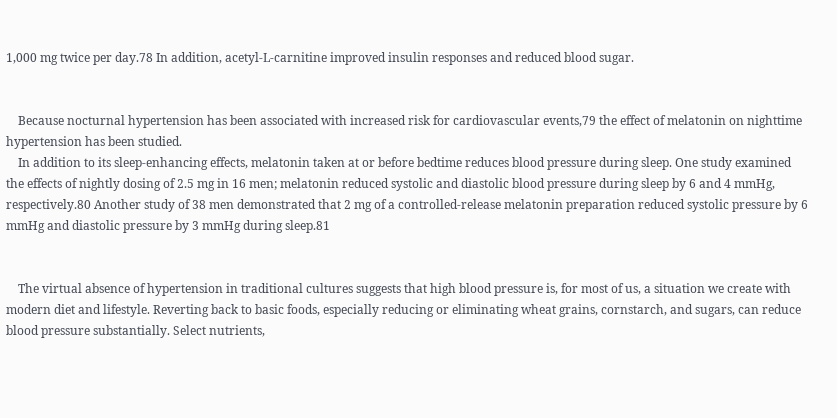1,000 mg twice per day.78 In addition, acetyl-L-carnitine improved insulin responses and reduced blood sugar.


    Because nocturnal hypertension has been associated with increased risk for cardiovascular events,79 the effect of melatonin on nighttime hypertension has been studied.
    In addition to its sleep-enhancing effects, melatonin taken at or before bedtime reduces blood pressure during sleep. One study examined the effects of nightly dosing of 2.5 mg in 16 men; melatonin reduced systolic and diastolic blood pressure during sleep by 6 and 4 mmHg, respectively.80 Another study of 38 men demonstrated that 2 mg of a controlled-release melatonin preparation reduced systolic pressure by 6 mmHg and diastolic pressure by 3 mmHg during sleep.81


    The virtual absence of hypertension in traditional cultures suggests that high blood pressure is, for most of us, a situation we create with modern diet and lifestyle. Reverting back to basic foods, especially reducing or eliminating wheat grains, cornstarch, and sugars, can reduce blood pressure substantially. Select nutrients,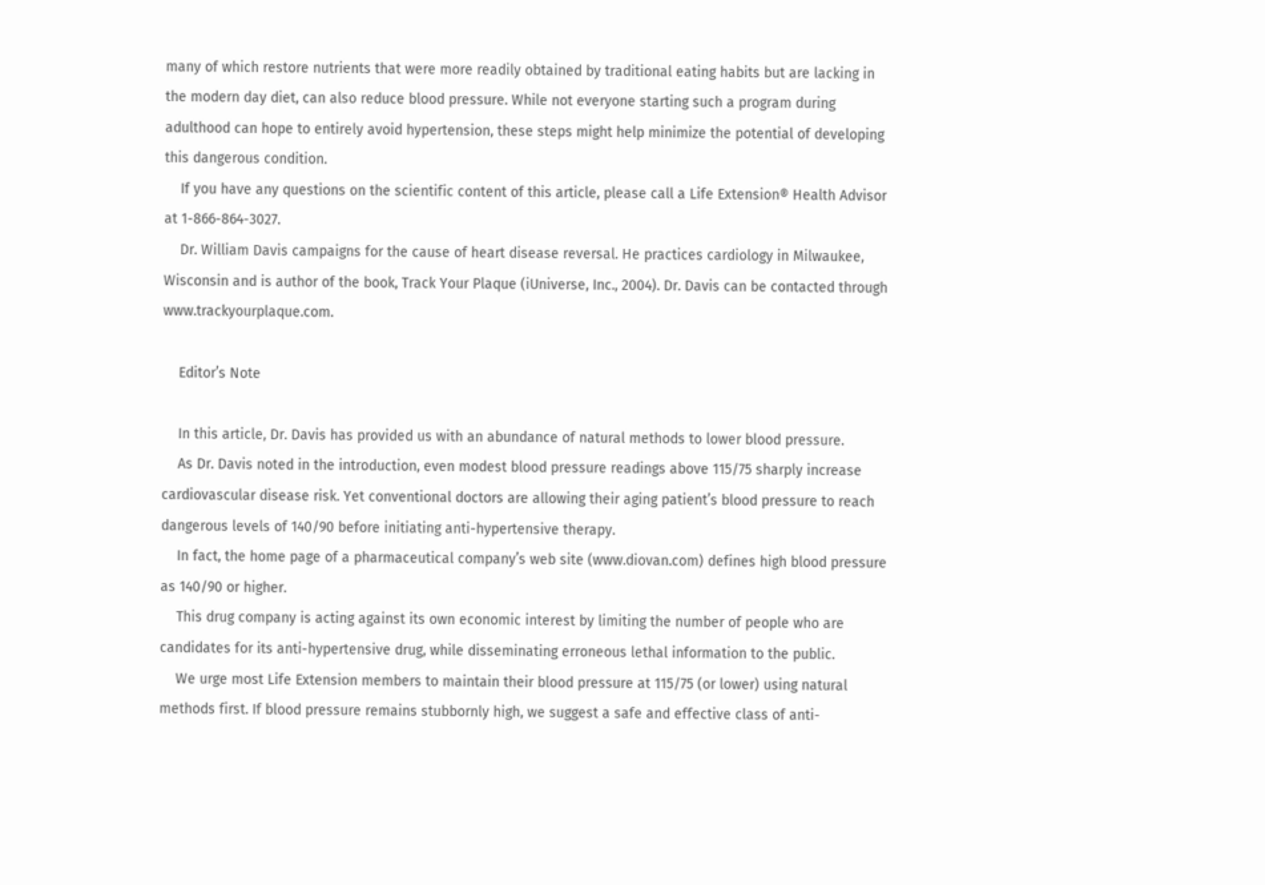many of which restore nutrients that were more readily obtained by traditional eating habits but are lacking in the modern day diet, can also reduce blood pressure. While not everyone starting such a program during adulthood can hope to entirely avoid hypertension, these steps might help minimize the potential of developing this dangerous condition.
    If you have any questions on the scientific content of this article, please call a Life Extension® Health Advisor at 1-866-864-3027.
    Dr. William Davis campaigns for the cause of heart disease reversal. He practices cardiology in Milwaukee, Wisconsin and is author of the book, Track Your Plaque (iUniverse, Inc., 2004). Dr. Davis can be contacted through www.trackyourplaque.com.

    Editor’s Note

    In this article, Dr. Davis has provided us with an abundance of natural methods to lower blood pressure.
    As Dr. Davis noted in the introduction, even modest blood pressure readings above 115/75 sharply increase cardiovascular disease risk. Yet conventional doctors are allowing their aging patient’s blood pressure to reach dangerous levels of 140/90 before initiating anti-hypertensive therapy.
    In fact, the home page of a pharmaceutical company’s web site (www.diovan.com) defines high blood pressure as 140/90 or higher.
    This drug company is acting against its own economic interest by limiting the number of people who are candidates for its anti-hypertensive drug, while disseminating erroneous lethal information to the public.
    We urge most Life Extension members to maintain their blood pressure at 115/75 (or lower) using natural methods first. If blood pressure remains stubbornly high, we suggest a safe and effective class of anti-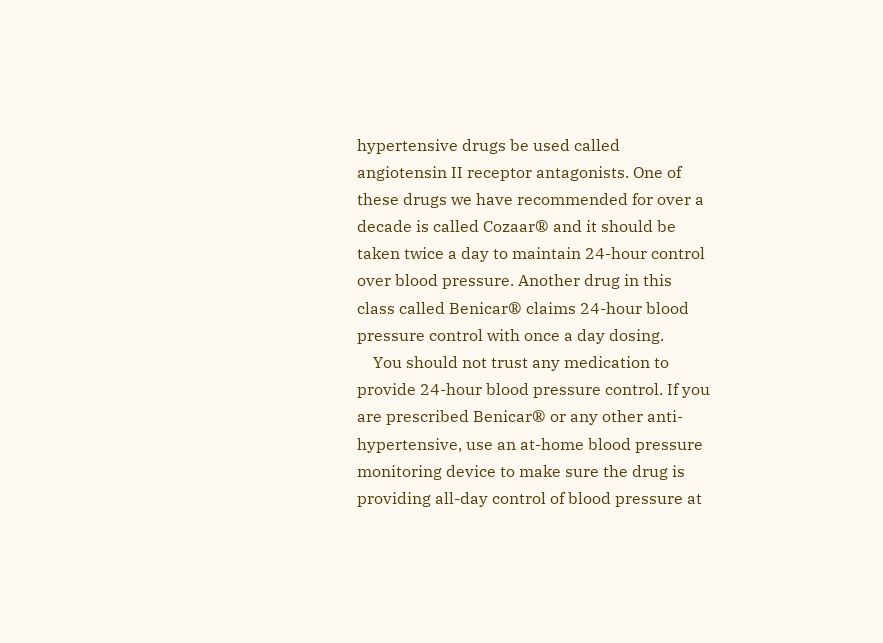hypertensive drugs be used called angiotensin II receptor antagonists. One of these drugs we have recommended for over a decade is called Cozaar® and it should be taken twice a day to maintain 24-hour control over blood pressure. Another drug in this class called Benicar® claims 24-hour blood pressure control with once a day dosing.
    You should not trust any medication to provide 24-hour blood pressure control. If you are prescribed Benicar® or any other anti-hypertensive, use an at-home blood pressure monitoring device to make sure the drug is providing all-day control of blood pressure at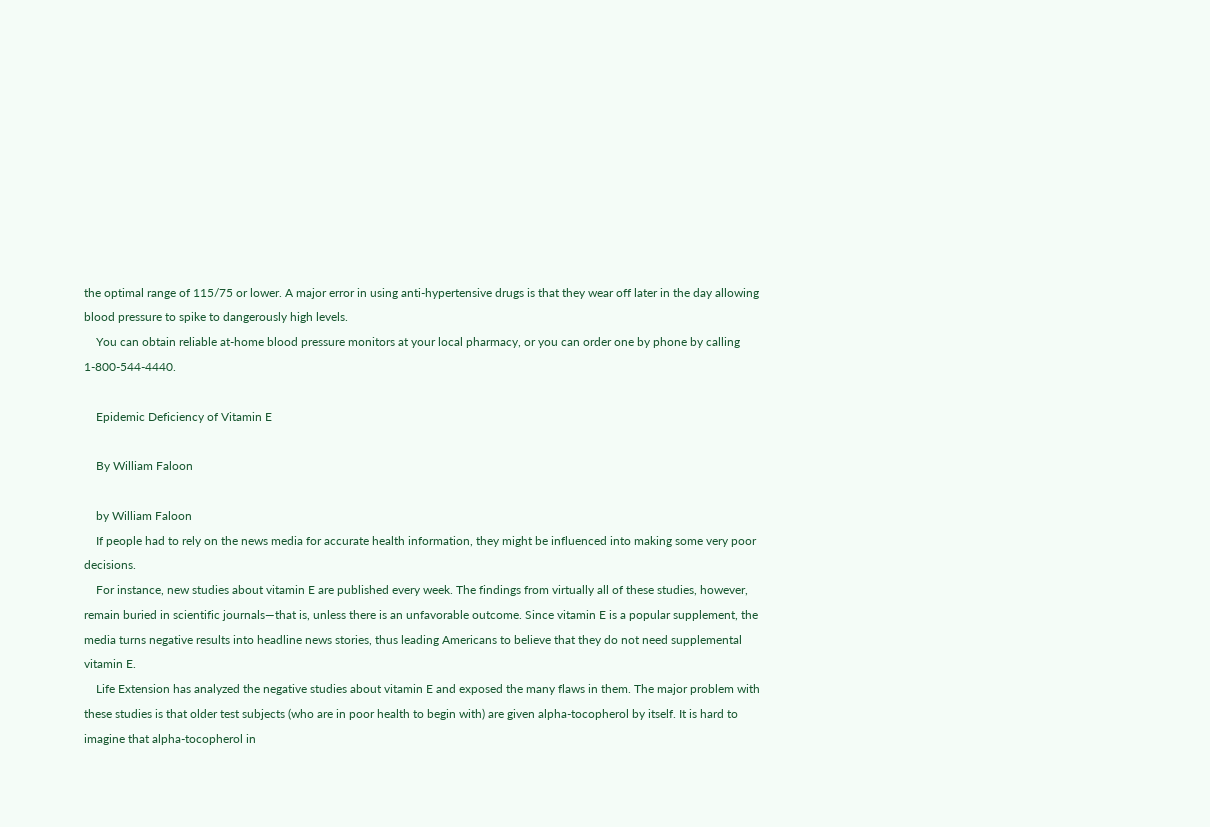the optimal range of 115/75 or lower. A major error in using anti-hypertensive drugs is that they wear off later in the day allowing blood pressure to spike to dangerously high levels.
    You can obtain reliable at-home blood pressure monitors at your local pharmacy, or you can order one by phone by calling 1-800-544-4440.

    Epidemic Deficiency of Vitamin E

    By William Faloon

    by William Faloon
    If people had to rely on the news media for accurate health information, they might be influenced into making some very poor decisions.
    For instance, new studies about vitamin E are published every week. The findings from virtually all of these studies, however, remain buried in scientific journals—that is, unless there is an unfavorable outcome. Since vitamin E is a popular supplement, the media turns negative results into headline news stories, thus leading Americans to believe that they do not need supplemental vitamin E.
    Life Extension has analyzed the negative studies about vitamin E and exposed the many flaws in them. The major problem with these studies is that older test subjects (who are in poor health to begin with) are given alpha-tocopherol by itself. It is hard to imagine that alpha-tocopherol in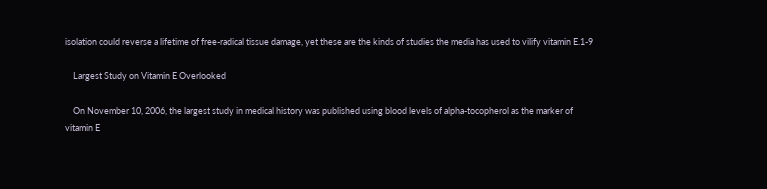isolation could reverse a lifetime of free-radical tissue damage, yet these are the kinds of studies the media has used to vilify vitamin E.1-9

    Largest Study on Vitamin E Overlooked

    On November 10, 2006, the largest study in medical history was published using blood levels of alpha-tocopherol as the marker of vitamin E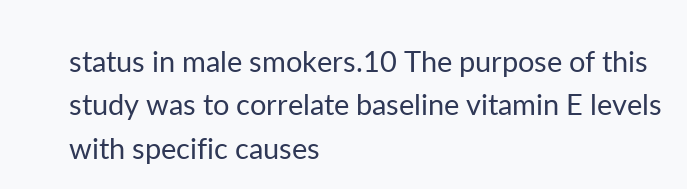status in male smokers.10 The purpose of this study was to correlate baseline vitamin E levels with specific causes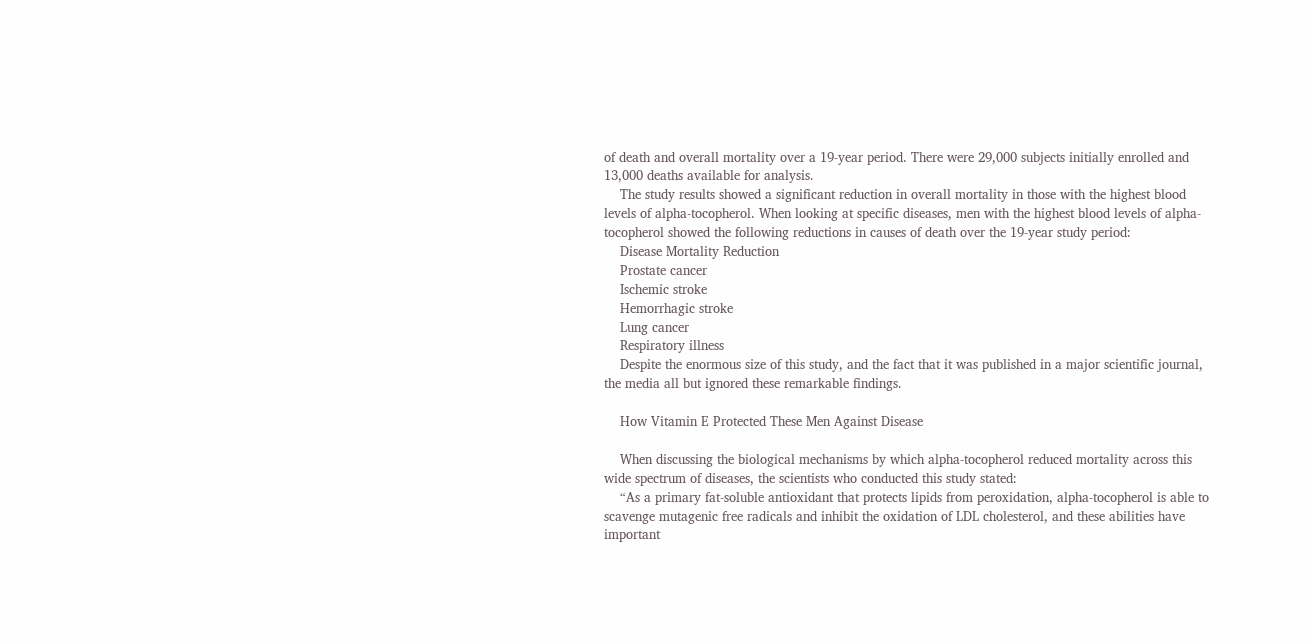of death and overall mortality over a 19-year period. There were 29,000 subjects initially enrolled and 13,000 deaths available for analysis.
    The study results showed a significant reduction in overall mortality in those with the highest blood levels of alpha-tocopherol. When looking at specific diseases, men with the highest blood levels of alpha-tocopherol showed the following reductions in causes of death over the 19-year study period:
    Disease Mortality Reduction
    Prostate cancer
    Ischemic stroke
    Hemorrhagic stroke
    Lung cancer
    Respiratory illness
    Despite the enormous size of this study, and the fact that it was published in a major scientific journal, the media all but ignored these remarkable findings.

    How Vitamin E Protected These Men Against Disease

    When discussing the biological mechanisms by which alpha-tocopherol reduced mortality across this wide spectrum of diseases, the scientists who conducted this study stated:
    “As a primary fat-soluble antioxidant that protects lipids from peroxidation, alpha-tocopherol is able to scavenge mutagenic free radicals and inhibit the oxidation of LDL cholesterol, and these abilities have important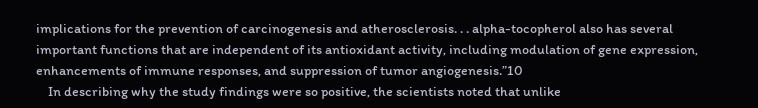implications for the prevention of carcinogenesis and atherosclerosis. . . alpha-tocopherol also has several important functions that are independent of its antioxidant activity, including modulation of gene expression, enhancements of immune responses, and suppression of tumor angiogenesis.”10
    In describing why the study findings were so positive, the scientists noted that unlike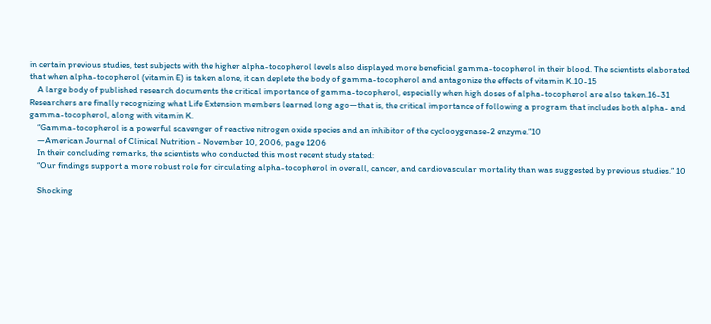in certain previous studies, test subjects with the higher alpha-tocopherol levels also displayed more beneficial gamma-tocopherol in their blood. The scientists elaborated that when alpha-tocopherol (vitamin E) is taken alone, it can deplete the body of gamma-tocopherol and antagonize the effects of vitamin K.10-15
    A large body of published research documents the critical importance of gamma-tocopherol, especially when high doses of alpha-tocopherol are also taken.16-31 Researchers are finally recognizing what Life Extension members learned long ago—that is, the critical importance of following a program that includes both alpha- and gamma-tocopherol, along with vitamin K.
    “Gamma-tocopherol is a powerful scavenger of reactive nitrogen oxide species and an inhibitor of the cyclooygenase-2 enzyme.”10
    —American Journal of Clinical Nutrition - November 10, 2006, page 1206
    In their concluding remarks, the scientists who conducted this most recent study stated:
    “Our findings support a more robust role for circulating alpha-tocopherol in overall, cancer, and cardiovascular mortality than was suggested by previous studies.” 10

    Shocking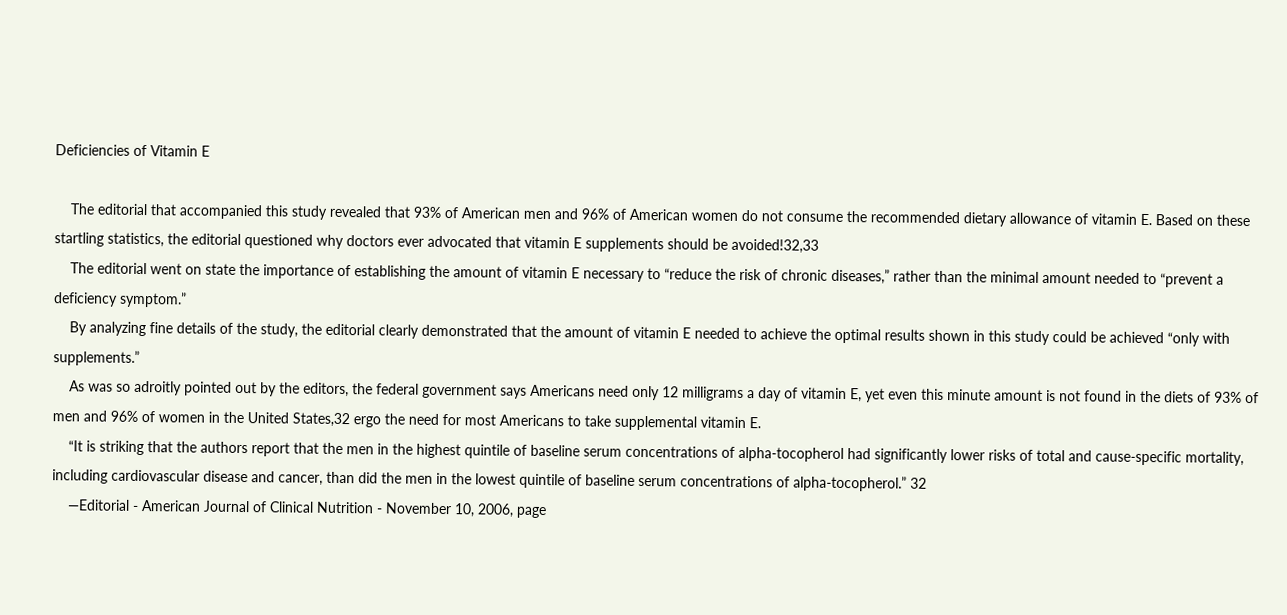Deficiencies of Vitamin E

    The editorial that accompanied this study revealed that 93% of American men and 96% of American women do not consume the recommended dietary allowance of vitamin E. Based on these startling statistics, the editorial questioned why doctors ever advocated that vitamin E supplements should be avoided!32,33
    The editorial went on state the importance of establishing the amount of vitamin E necessary to “reduce the risk of chronic diseases,” rather than the minimal amount needed to “prevent a deficiency symptom.”
    By analyzing fine details of the study, the editorial clearly demonstrated that the amount of vitamin E needed to achieve the optimal results shown in this study could be achieved “only with supplements.”
    As was so adroitly pointed out by the editors, the federal government says Americans need only 12 milligrams a day of vitamin E, yet even this minute amount is not found in the diets of 93% of men and 96% of women in the United States,32 ergo the need for most Americans to take supplemental vitamin E.
    “It is striking that the authors report that the men in the highest quintile of baseline serum concentrations of alpha-tocopherol had significantly lower risks of total and cause-specific mortality, including cardiovascular disease and cancer, than did the men in the lowest quintile of baseline serum concentrations of alpha-tocopherol.” 32
    —Editorial - American Journal of Clinical Nutrition - November 10, 2006, page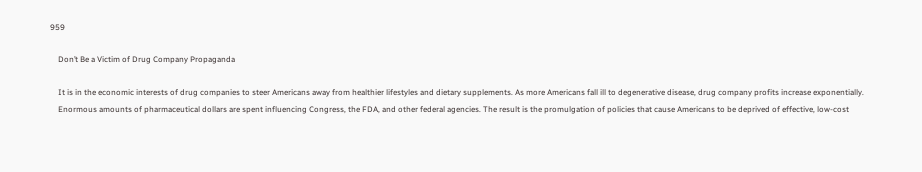959

    Don’t Be a Victim of Drug Company Propaganda

    It is in the economic interests of drug companies to steer Americans away from healthier lifestyles and dietary supplements. As more Americans fall ill to degenerative disease, drug company profits increase exponentially.
    Enormous amounts of pharmaceutical dollars are spent influencing Congress, the FDA, and other federal agencies. The result is the promulgation of policies that cause Americans to be deprived of effective, low-cost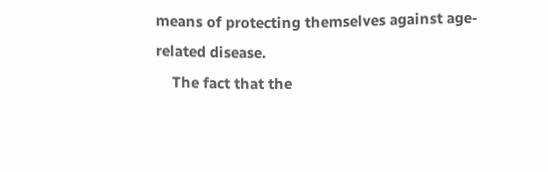means of protecting themselves against age-related disease.
    The fact that the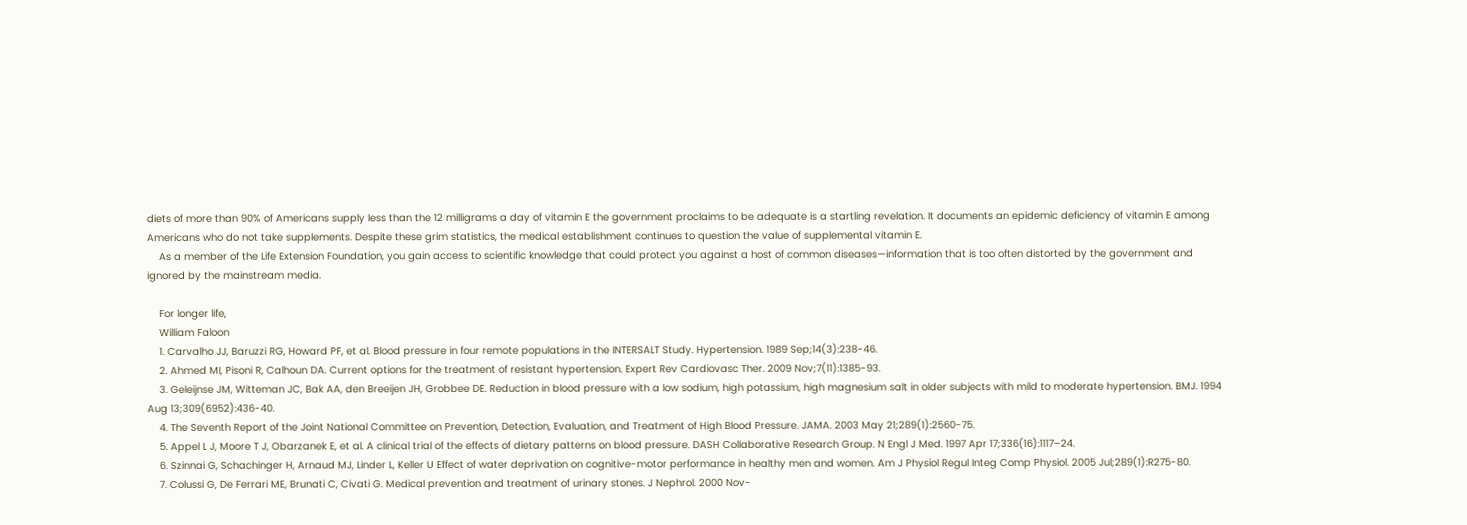diets of more than 90% of Americans supply less than the 12 milligrams a day of vitamin E the government proclaims to be adequate is a startling revelation. It documents an epidemic deficiency of vitamin E among Americans who do not take supplements. Despite these grim statistics, the medical establishment continues to question the value of supplemental vitamin E.
    As a member of the Life Extension Foundation, you gain access to scientific knowledge that could protect you against a host of common diseases—information that is too often distorted by the government and ignored by the mainstream media.

    For longer life,
    William Faloon
    1. Carvalho JJ, Baruzzi RG, Howard PF, et al. Blood pressure in four remote populations in the INTERSALT Study. Hypertension. 1989 Sep;14(3):238-46.
    2. Ahmed MI, Pisoni R, Calhoun DA. Current options for the treatment of resistant hypertension. Expert Rev Cardiovasc Ther. 2009 Nov;7(11):1385-93.
    3. Geleijnse JM, Witteman JC, Bak AA, den Breeijen JH, Grobbee DE. Reduction in blood pressure with a low sodium, high potassium, high magnesium salt in older subjects with mild to moderate hypertension. BMJ. 1994 Aug 13;309(6952):436-40.
    4. The Seventh Report of the Joint National Committee on Prevention, Detection, Evaluation, and Treatment of High Blood Pressure. JAMA. 2003 May 21;289(1):2560-75.
    5. Appel L J, Moore T J, Obarzanek E, et al. A clinical trial of the effects of dietary patterns on blood pressure. DASH Collaborative Research Group. N Engl J Med. 1997 Apr 17;336(16):1117–24.
    6. Szinnai G, Schachinger H, Arnaud MJ, Linder L, Keller U Effect of water deprivation on cognitive-motor performance in healthy men and women. Am J Physiol Regul Integ Comp Physiol. 2005 Jul;289(1):R275-80.
    7. Colussi G, De Ferrari ME, Brunati C, Civati G. Medical prevention and treatment of urinary stones. J Nephrol. 2000 Nov-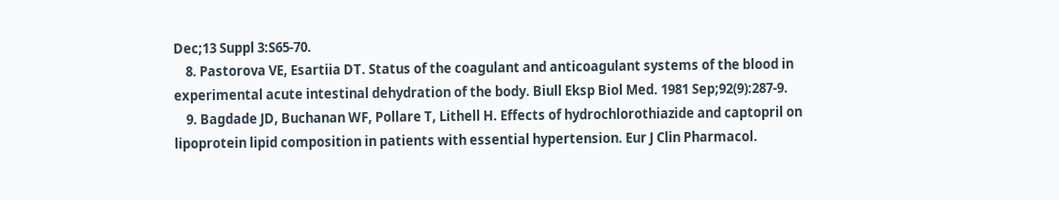Dec;13 Suppl 3:S65-70.
    8. Pastorova VE, Esartiia DT. Status of the coagulant and anticoagulant systems of the blood in experimental acute intestinal dehydration of the body. Biull Eksp Biol Med. 1981 Sep;92(9):287-9.
    9. Bagdade JD, Buchanan WF, Pollare T, Lithell H. Effects of hydrochlorothiazide and captopril on lipoprotein lipid composition in patients with essential hypertension. Eur J Clin Pharmacol.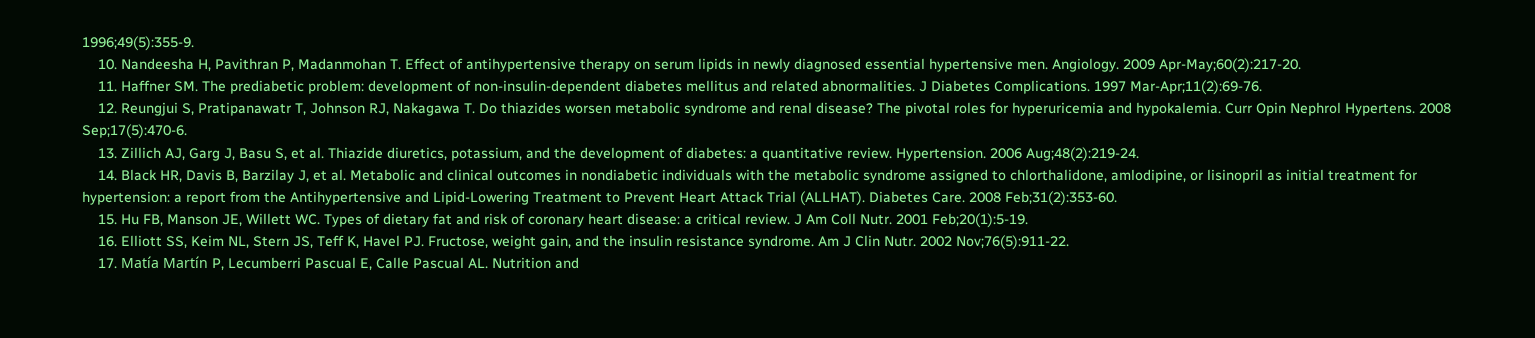1996;49(5):355-9.
    10. Nandeesha H, Pavithran P, Madanmohan T. Effect of antihypertensive therapy on serum lipids in newly diagnosed essential hypertensive men. Angiology. 2009 Apr-May;60(2):217-20.
    11. Haffner SM. The prediabetic problem: development of non-insulin-dependent diabetes mellitus and related abnormalities. J Diabetes Complications. 1997 Mar-Apr;11(2):69-76.
    12. Reungjui S, Pratipanawatr T, Johnson RJ, Nakagawa T. Do thiazides worsen metabolic syndrome and renal disease? The pivotal roles for hyperuricemia and hypokalemia. Curr Opin Nephrol Hypertens. 2008 Sep;17(5):470-6.
    13. Zillich AJ, Garg J, Basu S, et al. Thiazide diuretics, potassium, and the development of diabetes: a quantitative review. Hypertension. 2006 Aug;48(2):219-24.
    14. Black HR, Davis B, Barzilay J, et al. Metabolic and clinical outcomes in nondiabetic individuals with the metabolic syndrome assigned to chlorthalidone, amlodipine, or lisinopril as initial treatment for hypertension: a report from the Antihypertensive and Lipid-Lowering Treatment to Prevent Heart Attack Trial (ALLHAT). Diabetes Care. 2008 Feb;31(2):353-60.
    15. Hu FB, Manson JE, Willett WC. Types of dietary fat and risk of coronary heart disease: a critical review. J Am Coll Nutr. 2001 Feb;20(1):5-19.
    16. Elliott SS, Keim NL, Stern JS, Teff K, Havel PJ. Fructose, weight gain, and the insulin resistance syndrome. Am J Clin Nutr. 2002 Nov;76(5):911-22.
    17. Matía Martín P, Lecumberri Pascual E, Calle Pascual AL. Nutrition and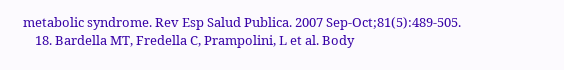metabolic syndrome. Rev Esp Salud Publica. 2007 Sep-Oct;81(5):489-505.
    18. Bardella MT, Fredella C, Prampolini, L et al. Body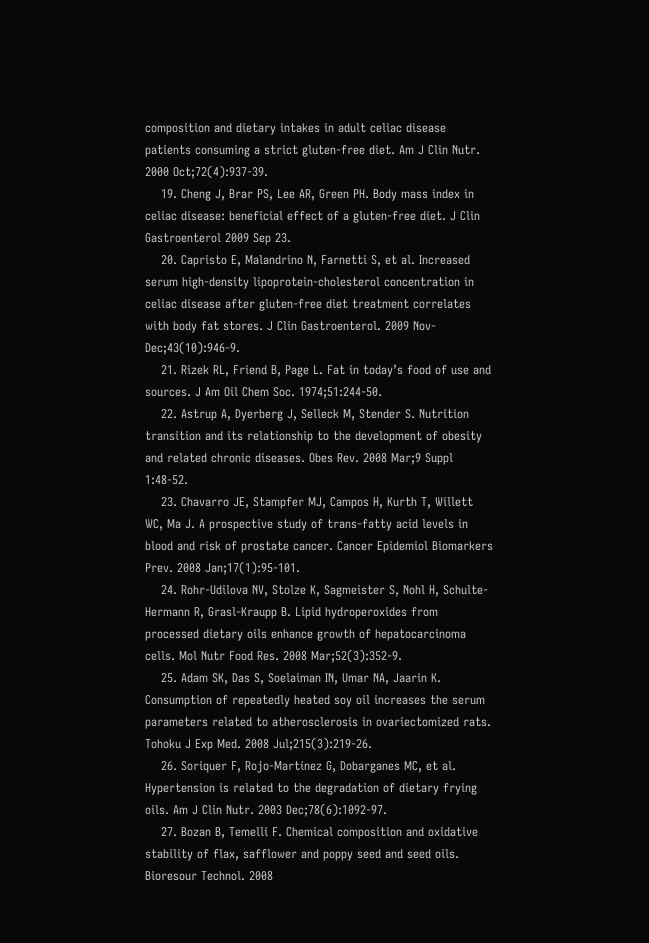composition and dietary intakes in adult celiac disease patients consuming a strict gluten-free diet. Am J Clin Nutr. 2000 Oct;72(4):937-39.
    19. Cheng J, Brar PS, Lee AR, Green PH. Body mass index in celiac disease: beneficial effect of a gluten-free diet. J Clin Gastroenterol 2009 Sep 23.
    20. Capristo E, Malandrino N, Farnetti S, et al. Increased serum high-density lipoprotein-cholesterol concentration in celiac disease after gluten-free diet treatment correlates with body fat stores. J Clin Gastroenterol. 2009 Nov-Dec;43(10):946-9.
    21. Rizek RL, Friend B, Page L. Fat in today’s food of use and sources. J Am Oil Chem Soc. 1974;51:244-50.
    22. Astrup A, Dyerberg J, Selleck M, Stender S. Nutrition transition and its relationship to the development of obesity and related chronic diseases. Obes Rev. 2008 Mar;9 Suppl 1:48-52.
    23. Chavarro JE, Stampfer MJ, Campos H, Kurth T, Willett WC, Ma J. A prospective study of trans-fatty acid levels in blood and risk of prostate cancer. Cancer Epidemiol Biomarkers Prev. 2008 Jan;17(1):95-101.
    24. Rohr-Udilova NV, Stolze K, Sagmeister S, Nohl H, Schulte-Hermann R, Grasl-Kraupp B. Lipid hydroperoxides from processed dietary oils enhance growth of hepatocarcinoma cells. Mol Nutr Food Res. 2008 Mar;52(3):352-9.
    25. Adam SK, Das S, Soelaiman IN, Umar NA, Jaarin K. Consumption of repeatedly heated soy oil increases the serum parameters related to atherosclerosis in ovariectomized rats. Tohoku J Exp Med. 2008 Jul;215(3):219-26.
    26. Soriquer F, Rojo-Martínez G, Dobarganes MC, et al. Hypertension is related to the degradation of dietary frying oils. Am J Clin Nutr. 2003 Dec;78(6):1092-97.
    27. Bozan B, Temelli F. Chemical composition and oxidative stability of flax, safflower and poppy seed and seed oils. Bioresour Technol. 2008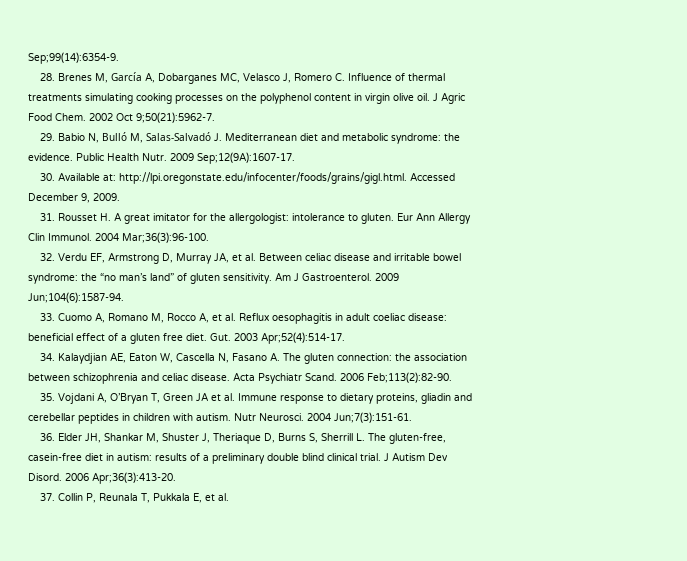Sep;99(14):6354-9.
    28. Brenes M, García A, Dobarganes MC, Velasco J, Romero C. Influence of thermal treatments simulating cooking processes on the polyphenol content in virgin olive oil. J Agric Food Chem. 2002 Oct 9;50(21):5962-7.
    29. Babio N, Bulló M, Salas-Salvadó J. Mediterranean diet and metabolic syndrome: the evidence. Public Health Nutr. 2009 Sep;12(9A):1607-17.
    30. Available at: http://lpi.oregonstate.edu/infocenter/foods/grains/gigl.html. Accessed December 9, 2009.
    31. Rousset H. A great imitator for the allergologist: intolerance to gluten. Eur Ann Allergy Clin Immunol. 2004 Mar;36(3):96-100.
    32. Verdu EF, Armstrong D, Murray JA, et al. Between celiac disease and irritable bowel syndrome: the “no man’s land” of gluten sensitivity. Am J Gastroenterol. 2009 Jun;104(6):1587-94.
    33. Cuomo A, Romano M, Rocco A, et al. Reflux oesophagitis in adult coeliac disease: beneficial effect of a gluten free diet. Gut. 2003 Apr;52(4):514-17.
    34. Kalaydjian AE, Eaton W, Cascella N, Fasano A. The gluten connection: the association between schizophrenia and celiac disease. Acta Psychiatr Scand. 2006 Feb;113(2):82-90.
    35. Vojdani A, O’Bryan T, Green JA et al. Immune response to dietary proteins, gliadin and cerebellar peptides in children with autism. Nutr Neurosci. 2004 Jun;7(3):151-61.
    36. Elder JH, Shankar M, Shuster J, Theriaque D, Burns S, Sherrill L. The gluten-free, casein-free diet in autism: results of a preliminary double blind clinical trial. J Autism Dev Disord. 2006 Apr;36(3):413-20.
    37. Collin P, Reunala T, Pukkala E, et al.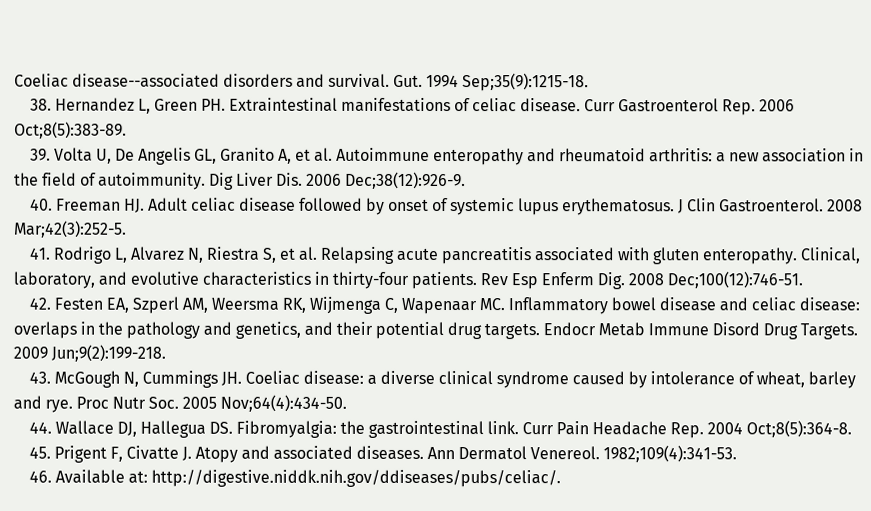Coeliac disease--associated disorders and survival. Gut. 1994 Sep;35(9):1215-18.
    38. Hernandez L, Green PH. Extraintestinal manifestations of celiac disease. Curr Gastroenterol Rep. 2006 Oct;8(5):383-89.
    39. Volta U, De Angelis GL, Granito A, et al. Autoimmune enteropathy and rheumatoid arthritis: a new association in the field of autoimmunity. Dig Liver Dis. 2006 Dec;38(12):926-9.
    40. Freeman HJ. Adult celiac disease followed by onset of systemic lupus erythematosus. J Clin Gastroenterol. 2008 Mar;42(3):252-5.
    41. Rodrigo L, Alvarez N, Riestra S, et al. Relapsing acute pancreatitis associated with gluten enteropathy. Clinical, laboratory, and evolutive characteristics in thirty-four patients. Rev Esp Enferm Dig. 2008 Dec;100(12):746-51.
    42. Festen EA, Szperl AM, Weersma RK, Wijmenga C, Wapenaar MC. Inflammatory bowel disease and celiac disease: overlaps in the pathology and genetics, and their potential drug targets. Endocr Metab Immune Disord Drug Targets. 2009 Jun;9(2):199-218.
    43. McGough N, Cummings JH. Coeliac disease: a diverse clinical syndrome caused by intolerance of wheat, barley and rye. Proc Nutr Soc. 2005 Nov;64(4):434-50.
    44. Wallace DJ, Hallegua DS. Fibromyalgia: the gastrointestinal link. Curr Pain Headache Rep. 2004 Oct;8(5):364-8.
    45. Prigent F, Civatte J. Atopy and associated diseases. Ann Dermatol Venereol. 1982;109(4):341-53.
    46. Available at: http://digestive.niddk.nih.gov/ddiseases/pubs/celiac/.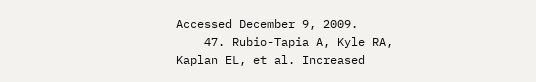Accessed December 9, 2009.
    47. Rubio-Tapia A, Kyle RA, Kaplan EL, et al. Increased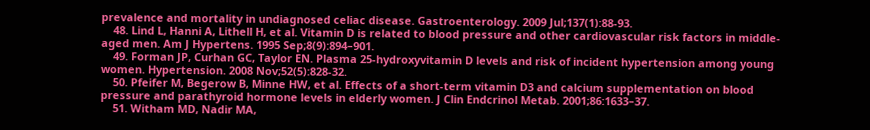prevalence and mortality in undiagnosed celiac disease. Gastroenterology. 2009 Jul;137(1):88-93.
    48. Lind L, Hanni A, Lithell H, et al. Vitamin D is related to blood pressure and other cardiovascular risk factors in middle-aged men. Am J Hypertens. 1995 Sep;8(9):894–901.
    49. Forman JP, Curhan GC, Taylor EN. Plasma 25-hydroxyvitamin D levels and risk of incident hypertension among young women. Hypertension. 2008 Nov;52(5):828-32.
    50. Pfeifer M, Begerow B, Minne HW, et al. Effects of a short-term vitamin D3 and calcium supplementation on blood pressure and parathyroid hormone levels in elderly women. J Clin Endcrinol Metab. 2001;86:1633–37.
    51. Witham MD, Nadir MA,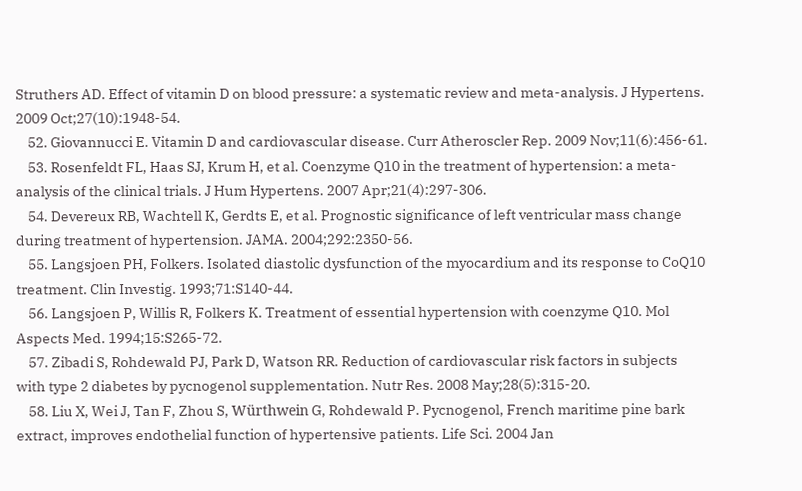Struthers AD. Effect of vitamin D on blood pressure: a systematic review and meta-analysis. J Hypertens. 2009 Oct;27(10):1948-54.
    52. Giovannucci E. Vitamin D and cardiovascular disease. Curr Atheroscler Rep. 2009 Nov;11(6):456-61.
    53. Rosenfeldt FL, Haas SJ, Krum H, et al. Coenzyme Q10 in the treatment of hypertension: a meta-analysis of the clinical trials. J Hum Hypertens. 2007 Apr;21(4):297-306.
    54. Devereux RB, Wachtell K, Gerdts E, et al. Prognostic significance of left ventricular mass change during treatment of hypertension. JAMA. 2004;292:2350-56.
    55. Langsjoen PH, Folkers. Isolated diastolic dysfunction of the myocardium and its response to CoQ10 treatment. Clin Investig. 1993;71:S140-44.
    56. Langsjoen P, Willis R, Folkers K. Treatment of essential hypertension with coenzyme Q10. Mol Aspects Med. 1994;15:S265-72.
    57. Zibadi S, Rohdewald PJ, Park D, Watson RR. Reduction of cardiovascular risk factors in subjects with type 2 diabetes by pycnogenol supplementation. Nutr Res. 2008 May;28(5):315-20.
    58. Liu X, Wei J, Tan F, Zhou S, Würthwein G, Rohdewald P. Pycnogenol, French maritime pine bark extract, improves endothelial function of hypertensive patients. Life Sci. 2004 Jan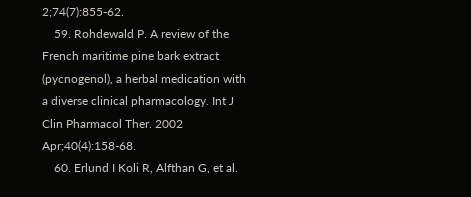2;74(7):855-62.
    59. Rohdewald P. A review of the French maritime pine bark extract (pycnogenol), a herbal medication with a diverse clinical pharmacology. Int J Clin Pharmacol Ther. 2002 Apr;40(4):158-68.
    60. Erlund I Koli R, Alfthan G, et al.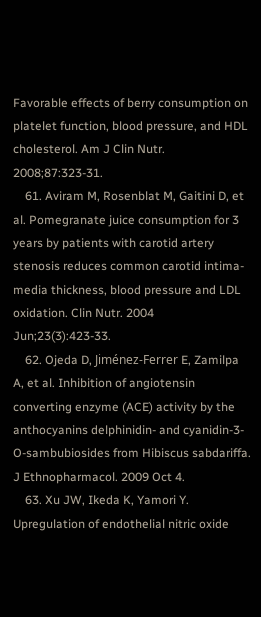Favorable effects of berry consumption on platelet function, blood pressure, and HDL cholesterol. Am J Clin Nutr. 2008;87:323-31.
    61. Aviram M, Rosenblat M, Gaitini D, et al. Pomegranate juice consumption for 3 years by patients with carotid artery stenosis reduces common carotid intima-media thickness, blood pressure and LDL oxidation. Clin Nutr. 2004 Jun;23(3):423-33.
    62. Ojeda D, Jiménez-Ferrer E, Zamilpa A, et al. Inhibition of angiotensin converting enzyme (ACE) activity by the anthocyanins delphinidin- and cyanidin-3-O-sambubiosides from Hibiscus sabdariffa. J Ethnopharmacol. 2009 Oct 4.
    63. Xu JW, Ikeda K, Yamori Y. Upregulation of endothelial nitric oxide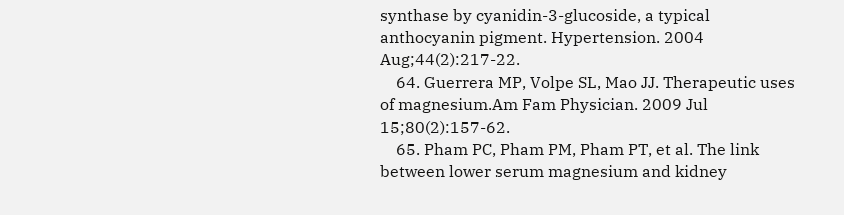synthase by cyanidin-3-glucoside, a typical anthocyanin pigment. Hypertension. 2004 Aug;44(2):217-22.
    64. Guerrera MP, Volpe SL, Mao JJ. Therapeutic uses of magnesium.Am Fam Physician. 2009 Jul 15;80(2):157-62.
    65. Pham PC, Pham PM, Pham PT, et al. The link between lower serum magnesium and kidney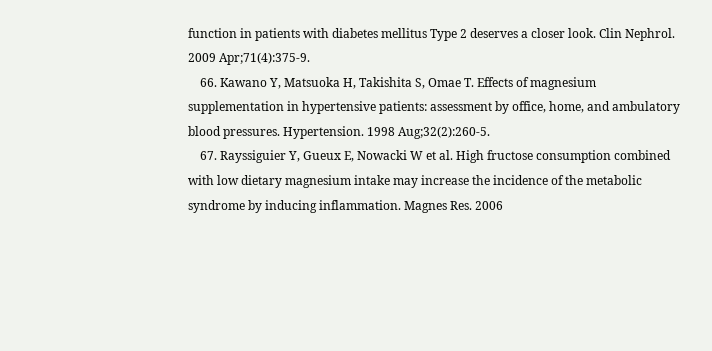function in patients with diabetes mellitus Type 2 deserves a closer look. Clin Nephrol. 2009 Apr;71(4):375-9.
    66. Kawano Y, Matsuoka H, Takishita S, Omae T. Effects of magnesium supplementation in hypertensive patients: assessment by office, home, and ambulatory blood pressures. Hypertension. 1998 Aug;32(2):260-5.
    67. Rayssiguier Y, Gueux E, Nowacki W et al. High fructose consumption combined with low dietary magnesium intake may increase the incidence of the metabolic syndrome by inducing inflammation. Magnes Res. 2006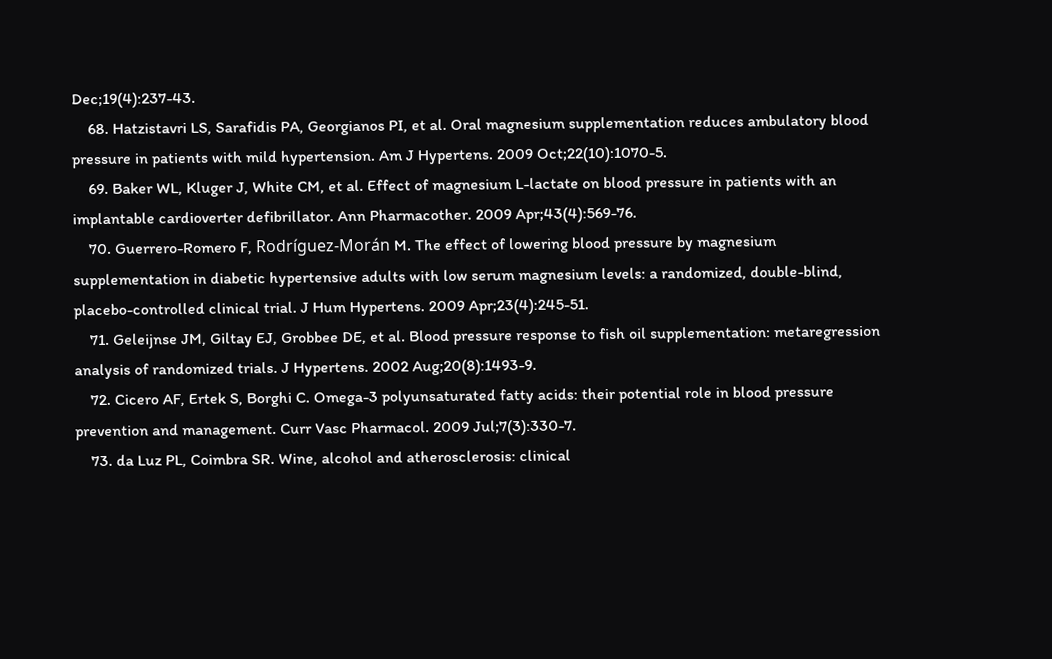Dec;19(4):237-43.
    68. Hatzistavri LS, Sarafidis PA, Georgianos PI, et al. Oral magnesium supplementation reduces ambulatory blood pressure in patients with mild hypertension. Am J Hypertens. 2009 Oct;22(10):1070-5.
    69. Baker WL, Kluger J, White CM, et al. Effect of magnesium L-lactate on blood pressure in patients with an implantable cardioverter defibrillator. Ann Pharmacother. 2009 Apr;43(4):569-76.
    70. Guerrero-Romero F, Rodríguez-Morán M. The effect of lowering blood pressure by magnesium supplementation in diabetic hypertensive adults with low serum magnesium levels: a randomized, double-blind, placebo-controlled clinical trial. J Hum Hypertens. 2009 Apr;23(4):245-51.
    71. Geleijnse JM, Giltay EJ, Grobbee DE, et al. Blood pressure response to fish oil supplementation: metaregression analysis of randomized trials. J Hypertens. 2002 Aug;20(8):1493-9.
    72. Cicero AF, Ertek S, Borghi C. Omega-3 polyunsaturated fatty acids: their potential role in blood pressure prevention and management. Curr Vasc Pharmacol. 2009 Jul;7(3):330-7.
    73. da Luz PL, Coimbra SR. Wine, alcohol and atherosclerosis: clinical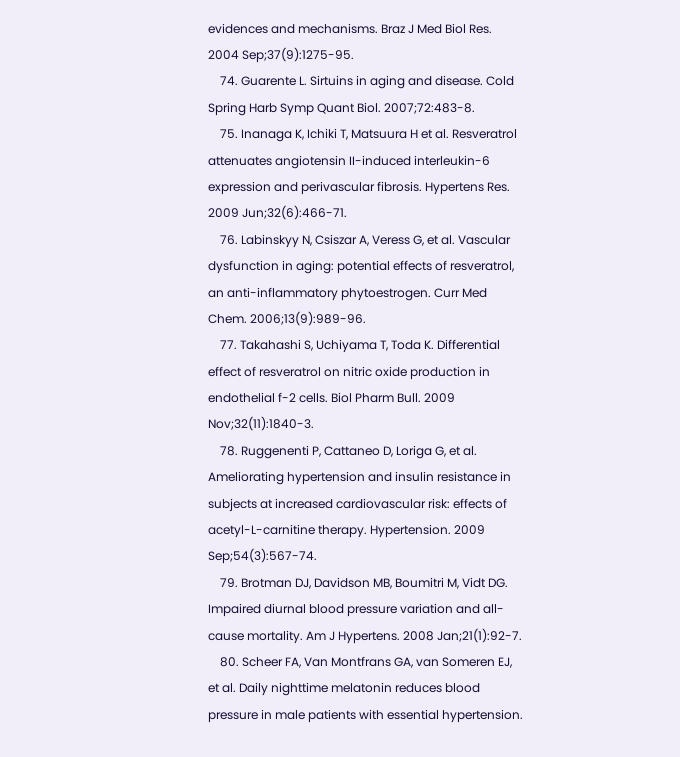evidences and mechanisms. Braz J Med Biol Res. 2004 Sep;37(9):1275-95.
    74. Guarente L. Sirtuins in aging and disease. Cold Spring Harb Symp Quant Biol. 2007;72:483-8.
    75. Inanaga K, Ichiki T, Matsuura H et al. Resveratrol attenuates angiotensin II-induced interleukin-6 expression and perivascular fibrosis. Hypertens Res. 2009 Jun;32(6):466-71.
    76. Labinskyy N, Csiszar A, Veress G, et al. Vascular dysfunction in aging: potential effects of resveratrol, an anti-inflammatory phytoestrogen. Curr Med Chem. 2006;13(9):989-96.
    77. Takahashi S, Uchiyama T, Toda K. Differential effect of resveratrol on nitric oxide production in endothelial f-2 cells. Biol Pharm Bull. 2009 Nov;32(11):1840-3.
    78. Ruggenenti P, Cattaneo D, Loriga G, et al. Ameliorating hypertension and insulin resistance in subjects at increased cardiovascular risk: effects of acetyl-L-carnitine therapy. Hypertension. 2009 Sep;54(3):567-74.
    79. Brotman DJ, Davidson MB, Boumitri M, Vidt DG. Impaired diurnal blood pressure variation and all-cause mortality. Am J Hypertens. 2008 Jan;21(1):92-7.
    80. Scheer FA, Van Montfrans GA, van Someren EJ, et al. Daily nighttime melatonin reduces blood pressure in male patients with essential hypertension.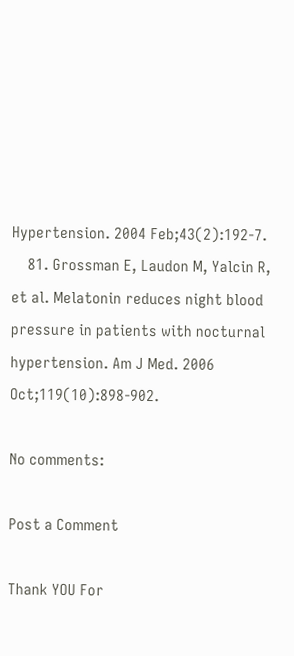Hypertension. 2004 Feb;43(2):192-7.
    81. Grossman E, Laudon M, Yalcin R, et al. Melatonin reduces night blood pressure in patients with nocturnal hypertension. Am J Med. 2006 Oct;119(10):898-902.

No comments:

Post a Comment

Thank YOU For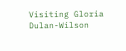Visiting Gloria Dulan-Wilson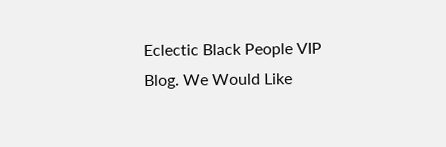Eclectic Black People VIP Blog. We Would Like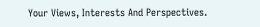Your Views, Interests And Perspectives.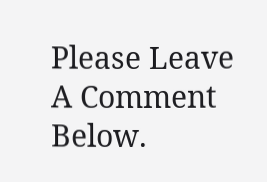Please Leave A Comment Below.